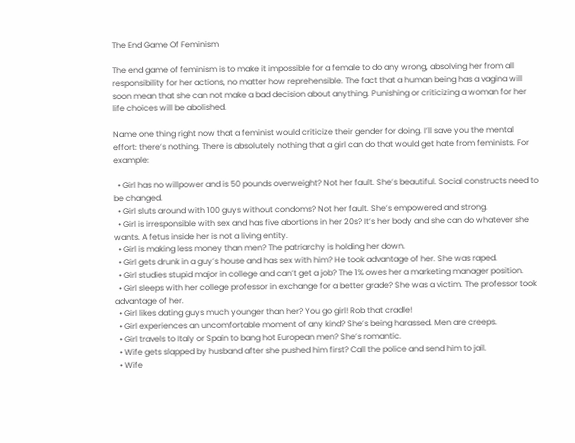The End Game Of Feminism

The end game of feminism is to make it impossible for a female to do any wrong, absolving her from all responsibility for her actions, no matter how reprehensible. The fact that a human being has a vagina will soon mean that she can not make a bad decision about anything. Punishing or criticizing a woman for her life choices will be abolished.

Name one thing right now that a feminist would criticize their gender for doing. I’ll save you the mental effort: there’s nothing. There is absolutely nothing that a girl can do that would get hate from feminists. For example:

  • Girl has no willpower and is 50 pounds overweight? Not her fault. She’s beautiful. Social constructs need to be changed.
  • Girl sluts around with 100 guys without condoms? Not her fault. She’s empowered and strong.
  • Girl is irresponsible with sex and has five abortions in her 20s? It’s her body and she can do whatever she wants. A fetus inside her is not a living entity.
  • Girl is making less money than men? The patriarchy is holding her down.
  • Girl gets drunk in a guy’s house and has sex with him? He took advantage of her. She was raped.
  • Girl studies stupid major in college and can’t get a job? The 1% owes her a marketing manager position.
  • Girl sleeps with her college professor in exchange for a better grade? She was a victim. The professor took advantage of her.
  • Girl likes dating guys much younger than her? You go girl! Rob that cradle!
  • Girl experiences an uncomfortable moment of any kind? She’s being harassed. Men are creeps.
  • Girl travels to Italy or Spain to bang hot European men? She’s romantic.
  • Wife gets slapped by husband after she pushed him first? Call the police and send him to jail.
  • Wife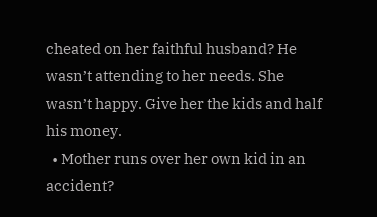cheated on her faithful husband? He wasn’t attending to her needs. She wasn’t happy. Give her the kids and half his money.
  • Mother runs over her own kid in an accident?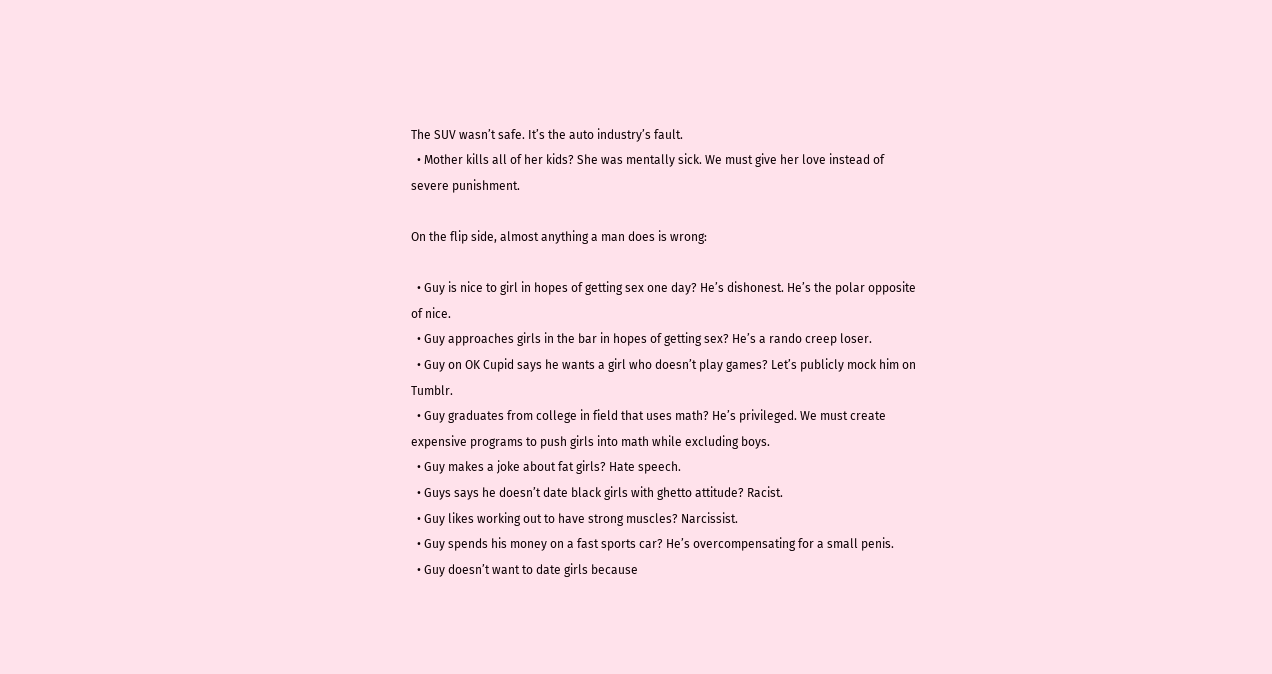The SUV wasn’t safe. It’s the auto industry’s fault.
  • Mother kills all of her kids? She was mentally sick. We must give her love instead of severe punishment.

On the flip side, almost anything a man does is wrong:

  • Guy is nice to girl in hopes of getting sex one day? He’s dishonest. He’s the polar opposite of nice.
  • Guy approaches girls in the bar in hopes of getting sex? He’s a rando creep loser.
  • Guy on OK Cupid says he wants a girl who doesn’t play games? Let’s publicly mock him on Tumblr.
  • Guy graduates from college in field that uses math? He’s privileged. We must create expensive programs to push girls into math while excluding boys.
  • Guy makes a joke about fat girls? Hate speech.
  • Guys says he doesn’t date black girls with ghetto attitude? Racist.
  • Guy likes working out to have strong muscles? Narcissist.
  • Guy spends his money on a fast sports car? He’s overcompensating for a small penis.
  • Guy doesn’t want to date girls because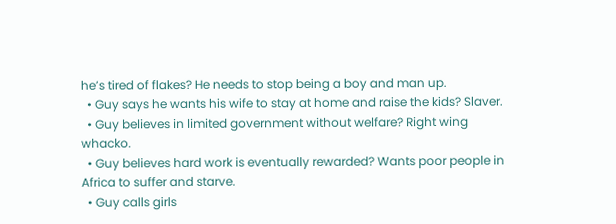he’s tired of flakes? He needs to stop being a boy and man up.
  • Guy says he wants his wife to stay at home and raise the kids? Slaver.
  • Guy believes in limited government without welfare? Right wing whacko.
  • Guy believes hard work is eventually rewarded? Wants poor people in Africa to suffer and starve.
  • Guy calls girls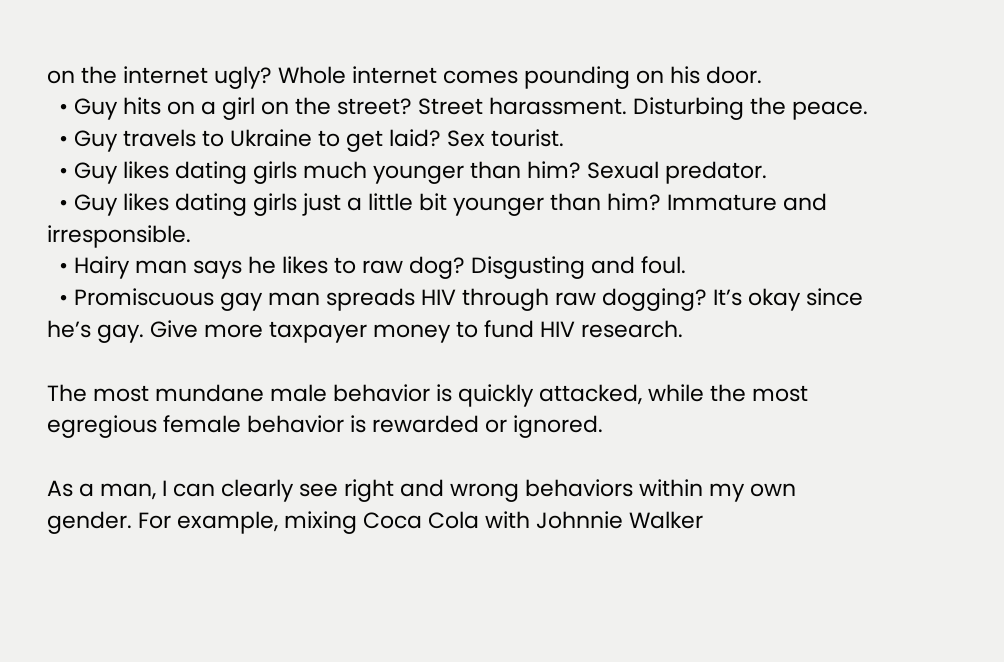on the internet ugly? Whole internet comes pounding on his door.
  • Guy hits on a girl on the street? Street harassment. Disturbing the peace.
  • Guy travels to Ukraine to get laid? Sex tourist.
  • Guy likes dating girls much younger than him? Sexual predator.
  • Guy likes dating girls just a little bit younger than him? Immature and irresponsible.
  • Hairy man says he likes to raw dog? Disgusting and foul.
  • Promiscuous gay man spreads HIV through raw dogging? It’s okay since he’s gay. Give more taxpayer money to fund HIV research.

The most mundane male behavior is quickly attacked, while the most egregious female behavior is rewarded or ignored.

As a man, I can clearly see right and wrong behaviors within my own gender. For example, mixing Coca Cola with Johnnie Walker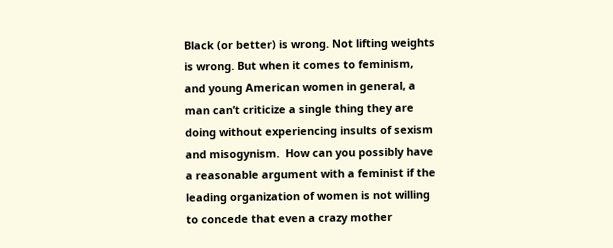Black (or better) is wrong. Not lifting weights is wrong. But when it comes to feminism, and young American women in general, a man can’t criticize a single thing they are doing without experiencing insults of sexism and misogynism.  How can you possibly have a reasonable argument with a feminist if the leading organization of women is not willing to concede that even a crazy mother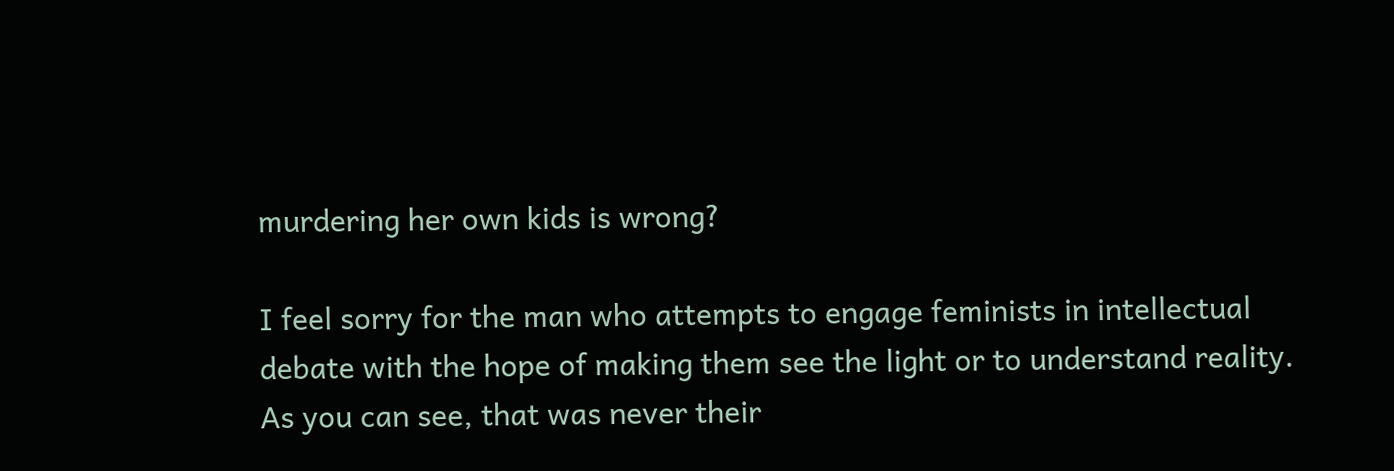murdering her own kids is wrong?

I feel sorry for the man who attempts to engage feminists in intellectual debate with the hope of making them see the light or to understand reality. As you can see, that was never their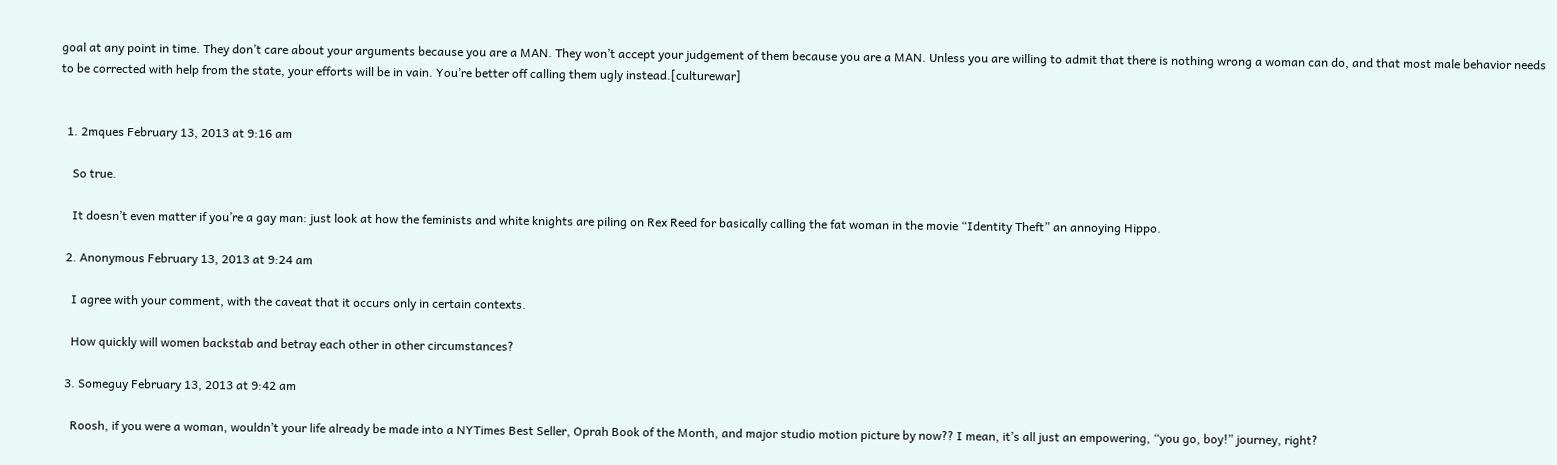goal at any point in time. They don’t care about your arguments because you are a MAN. They won’t accept your judgement of them because you are a MAN. Unless you are willing to admit that there is nothing wrong a woman can do, and that most male behavior needs to be corrected with help from the state, your efforts will be in vain. You’re better off calling them ugly instead.[culturewar]


  1. 2mques February 13, 2013 at 9:16 am

    So true.

    It doesn’t even matter if you’re a gay man: just look at how the feminists and white knights are piling on Rex Reed for basically calling the fat woman in the movie “Identity Theft” an annoying Hippo.

  2. Anonymous February 13, 2013 at 9:24 am

    I agree with your comment, with the caveat that it occurs only in certain contexts.

    How quickly will women backstab and betray each other in other circumstances?

  3. Someguy February 13, 2013 at 9:42 am

    Roosh, if you were a woman, wouldn’t your life already be made into a NYTimes Best Seller, Oprah Book of the Month, and major studio motion picture by now?? I mean, it’s all just an empowering, “you go, boy!” journey, right?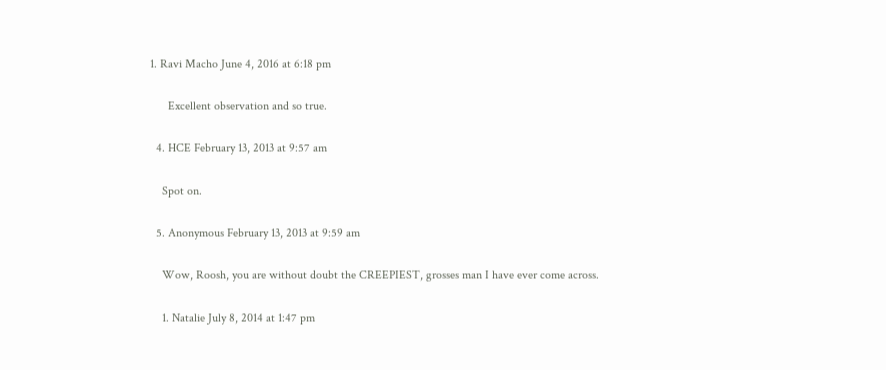1. Ravi Macho June 4, 2016 at 6:18 pm

      Excellent observation and so true.

  4. HCE February 13, 2013 at 9:57 am

    Spot on.

  5. Anonymous February 13, 2013 at 9:59 am

    Wow, Roosh, you are without doubt the CREEPIEST, grosses man I have ever come across.

    1. Natalie July 8, 2014 at 1:47 pm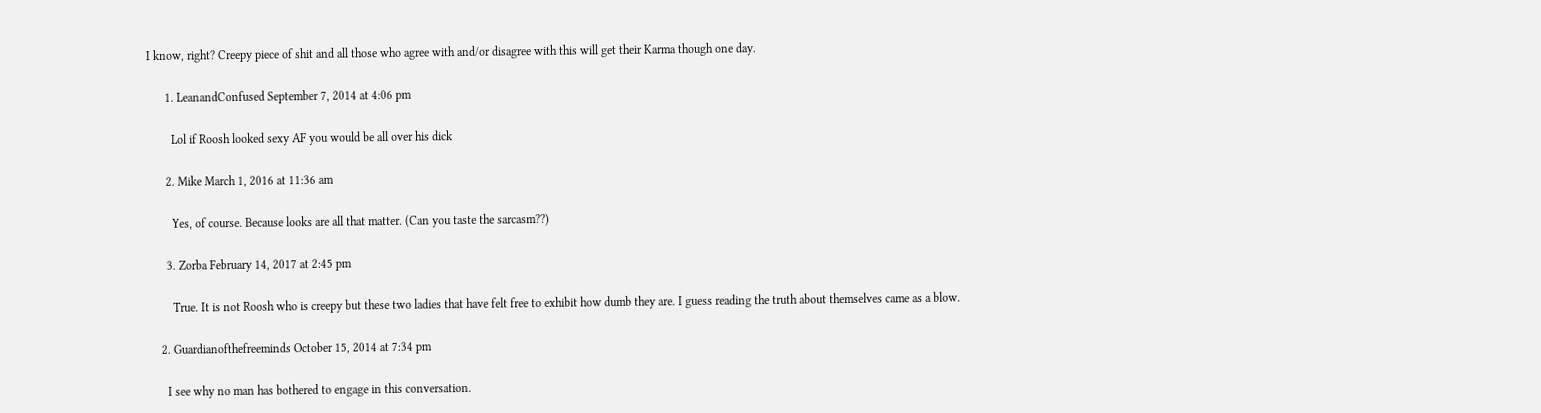I know, right? Creepy piece of shit and all those who agree with and/or disagree with this will get their Karma though one day.

      1. LeanandConfused September 7, 2014 at 4:06 pm

        Lol if Roosh looked sexy AF you would be all over his dick

      2. Mike March 1, 2016 at 11:36 am

        Yes, of course. Because looks are all that matter. (Can you taste the sarcasm??)

      3. Zorba February 14, 2017 at 2:45 pm

        True. It is not Roosh who is creepy but these two ladies that have felt free to exhibit how dumb they are. I guess reading the truth about themselves came as a blow.

    2. Guardianofthefreeminds October 15, 2014 at 7:34 pm

      I see why no man has bothered to engage in this conversation.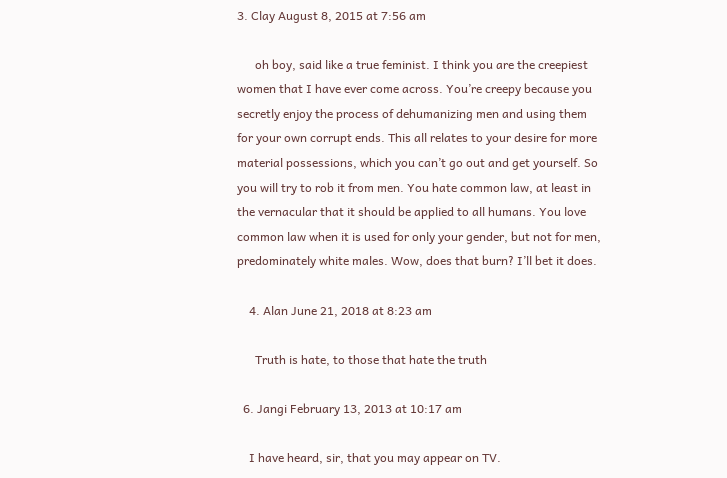3. Clay August 8, 2015 at 7:56 am

      oh boy, said like a true feminist. I think you are the creepiest women that I have ever come across. You’re creepy because you secretly enjoy the process of dehumanizing men and using them for your own corrupt ends. This all relates to your desire for more material possessions, which you can’t go out and get yourself. So you will try to rob it from men. You hate common law, at least in the vernacular that it should be applied to all humans. You love common law when it is used for only your gender, but not for men, predominately white males. Wow, does that burn? I’ll bet it does.

    4. Alan June 21, 2018 at 8:23 am

      Truth is hate, to those that hate the truth

  6. Jangi February 13, 2013 at 10:17 am

    I have heard, sir, that you may appear on TV.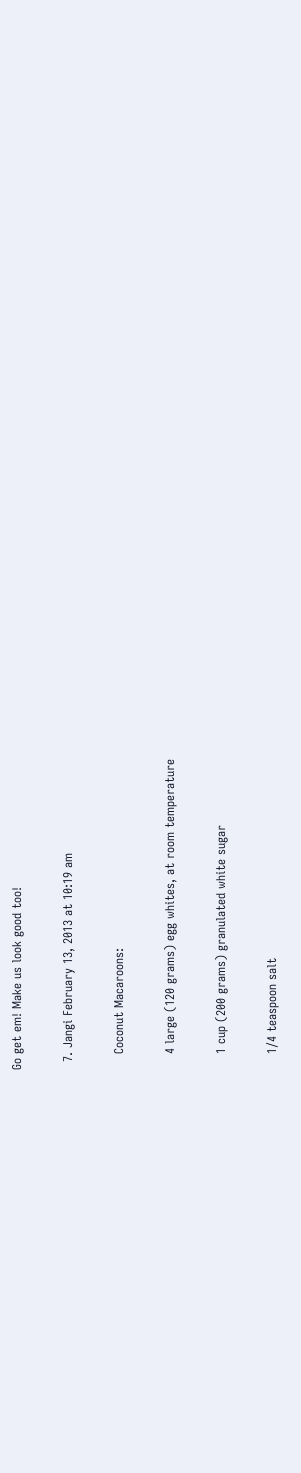Go get em! Make us look good too!

  7. Jangi February 13, 2013 at 10:19 am

    Coconut Macaroons:

    4 large (120 grams) egg whites, at room temperature

    1 cup (200 grams) granulated white sugar

    1/4 teaspoon salt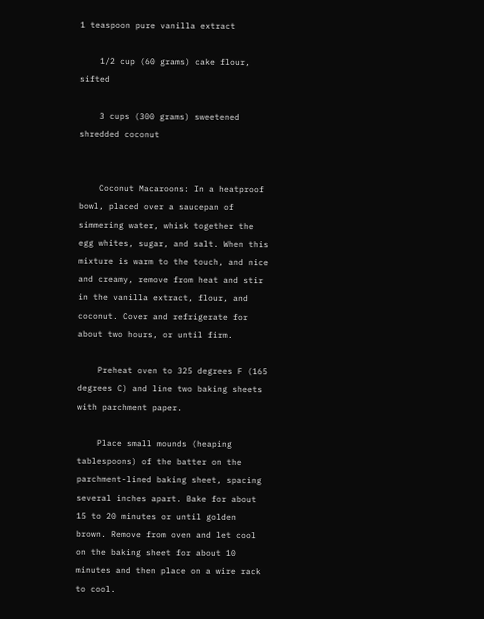1 teaspoon pure vanilla extract

    1/2 cup (60 grams) cake flour, sifted

    3 cups (300 grams) sweetened shredded coconut


    Coconut Macaroons: In a heatproof bowl, placed over a saucepan of simmering water, whisk together the egg whites, sugar, and salt. When this mixture is warm to the touch, and nice and creamy, remove from heat and stir in the vanilla extract, flour, and coconut. Cover and refrigerate for about two hours, or until firm.

    Preheat oven to 325 degrees F (165 degrees C) and line two baking sheets with parchment paper.

    Place small mounds (heaping tablespoons) of the batter on the parchment-lined baking sheet, spacing several inches apart. Bake for about 15 to 20 minutes or until golden brown. Remove from oven and let cool on the baking sheet for about 10 minutes and then place on a wire rack to cool.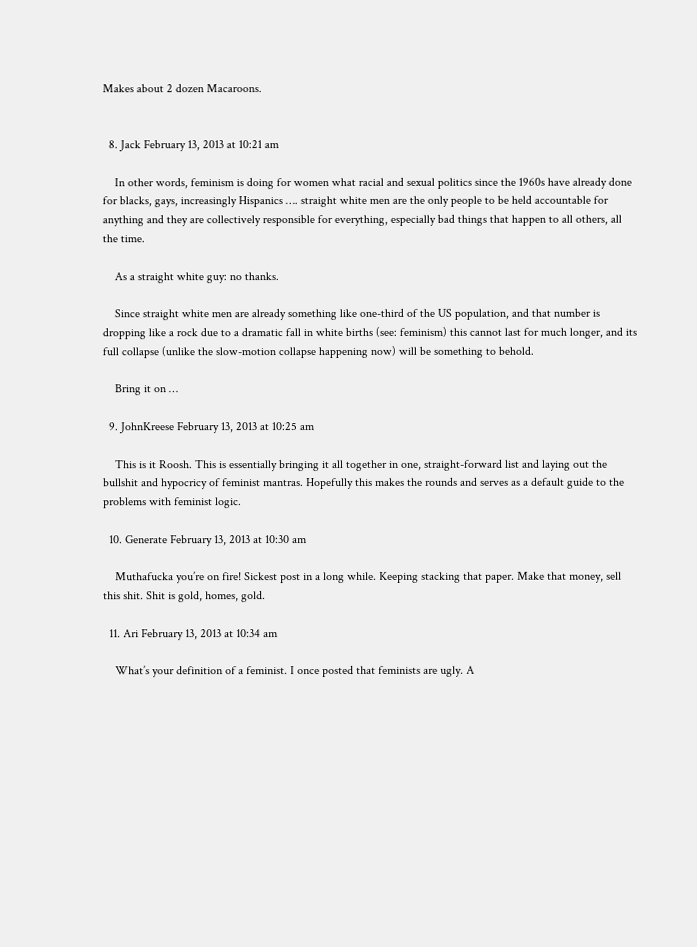Makes about 2 dozen Macaroons.


  8. Jack February 13, 2013 at 10:21 am

    In other words, feminism is doing for women what racial and sexual politics since the 1960s have already done for blacks, gays, increasingly Hispanics …. straight white men are the only people to be held accountable for anything and they are collectively responsible for everything, especially bad things that happen to all others, all the time.

    As a straight white guy: no thanks.

    Since straight white men are already something like one-third of the US population, and that number is dropping like a rock due to a dramatic fall in white births (see: feminism) this cannot last for much longer, and its full collapse (unlike the slow-motion collapse happening now) will be something to behold.

    Bring it on …

  9. JohnKreese February 13, 2013 at 10:25 am

    This is it Roosh. This is essentially bringing it all together in one, straight-forward list and laying out the bullshit and hypocricy of feminist mantras. Hopefully this makes the rounds and serves as a default guide to the problems with feminist logic.

  10. Generate February 13, 2013 at 10:30 am

    Muthafucka you’re on fire! Sickest post in a long while. Keeping stacking that paper. Make that money, sell this shit. Shit is gold, homes, gold.

  11. Ari February 13, 2013 at 10:34 am

    What’s your definition of a feminist. I once posted that feminists are ugly. A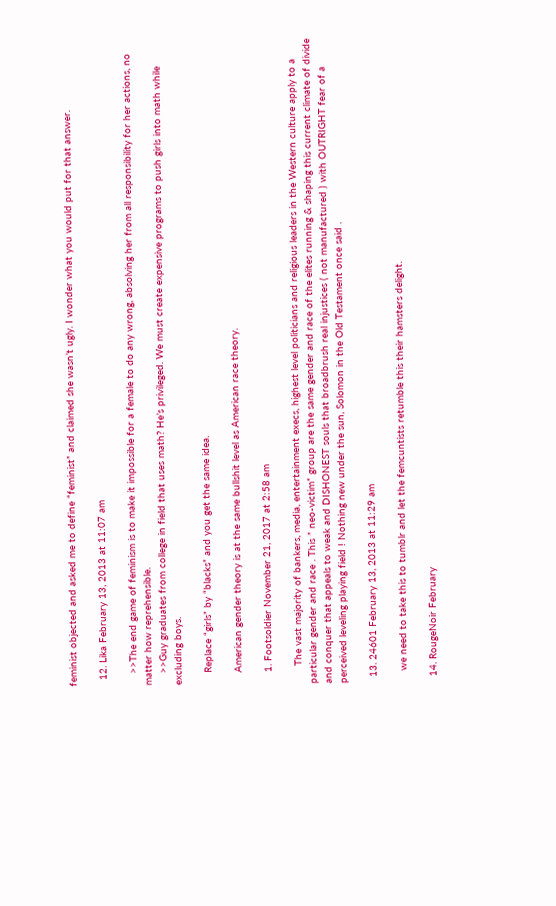feminist objected and asked me to define “feminist” and claimed she wasn’t ugly. I wonder what you would put for that answer.

  12. Lika February 13, 2013 at 11:07 am

    >>The end game of feminism is to make it impossible for a female to do any wrong, absolving her from all responsibility for her actions, no matter how reprehensible.
    >>Guy graduates from college in field that uses math? He’s privileged. We must create expensive programs to push girls into math while excluding boys.

    Replace “girls” by “blacks” and you get the same idea.

    American gender theory is at the same bullshit level as American race theory.

    1. Footsoldier November 21, 2017 at 2:58 am

      The vast majority of bankers, media, entertainment execs, highest level politicians and religious leaders in the Western culture apply to a particular gender and race . This ” neo-victim” group are the same gender and race of the elites running & shaping this current climate of divide and conquer that appeals to weak and DISHONEST souls that broadbrush real injustices ( not manufactured ) with OUTRIGHT fear of a perceived leveling playing field ! Nothing new under the sun, Solomon in the Old Testament once said .

  13. 24601 February 13, 2013 at 11:29 am

    we need to take this to tumblr and let the femcuntists retumble this their hamsters delight.

  14. RougeNoir February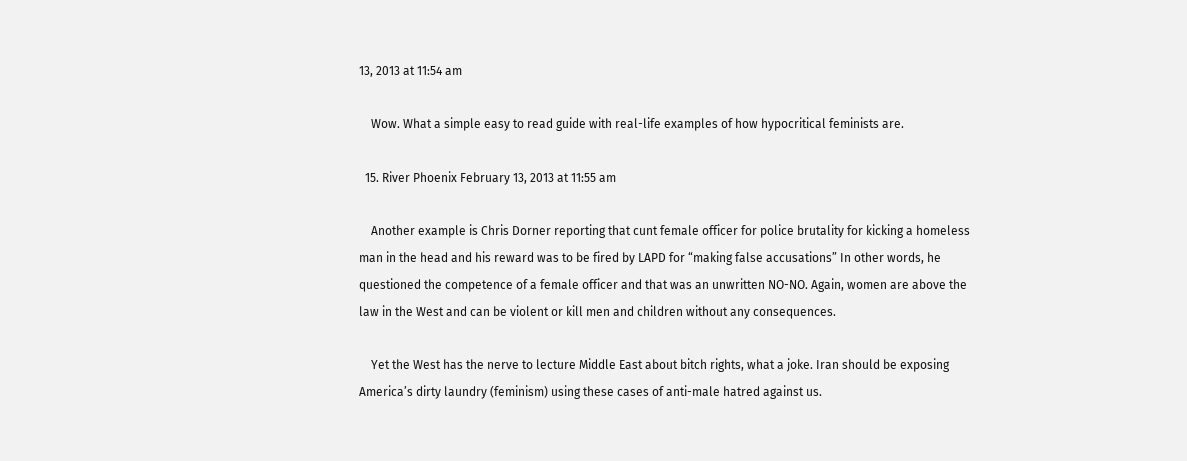13, 2013 at 11:54 am

    Wow. What a simple easy to read guide with real-life examples of how hypocritical feminists are.

  15. River Phoenix February 13, 2013 at 11:55 am

    Another example is Chris Dorner reporting that cunt female officer for police brutality for kicking a homeless man in the head and his reward was to be fired by LAPD for “making false accusations” In other words, he questioned the competence of a female officer and that was an unwritten NO-NO. Again, women are above the law in the West and can be violent or kill men and children without any consequences.

    Yet the West has the nerve to lecture Middle East about bitch rights, what a joke. Iran should be exposing America’s dirty laundry (feminism) using these cases of anti-male hatred against us.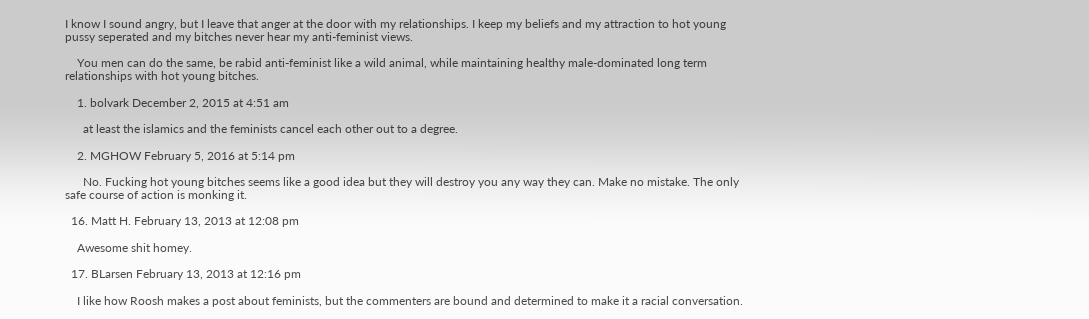I know I sound angry, but I leave that anger at the door with my relationships. I keep my beliefs and my attraction to hot young pussy seperated and my bitches never hear my anti-feminist views.

    You men can do the same, be rabid anti-feminist like a wild animal, while maintaining healthy male-dominated long term relationships with hot young bitches.

    1. bolvark December 2, 2015 at 4:51 am

      at least the islamics and the feminists cancel each other out to a degree.

    2. MGHOW February 5, 2016 at 5:14 pm

      No. Fucking hot young bitches seems like a good idea but they will destroy you any way they can. Make no mistake. The only safe course of action is monking it.

  16. Matt H. February 13, 2013 at 12:08 pm

    Awesome shit homey.

  17. BLarsen February 13, 2013 at 12:16 pm

    I like how Roosh makes a post about feminists, but the commenters are bound and determined to make it a racial conversation.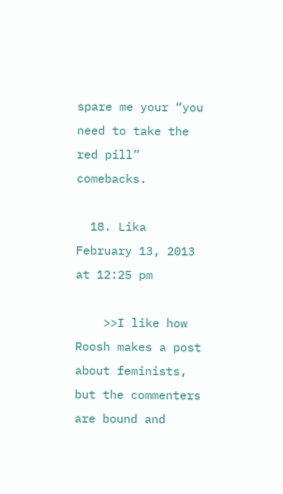spare me your “you need to take the red pill” comebacks.

  18. Lika February 13, 2013 at 12:25 pm

    >>I like how Roosh makes a post about feminists, but the commenters are bound and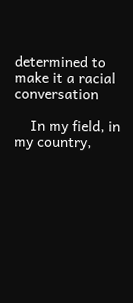determined to make it a racial conversation

    In my field, in my country,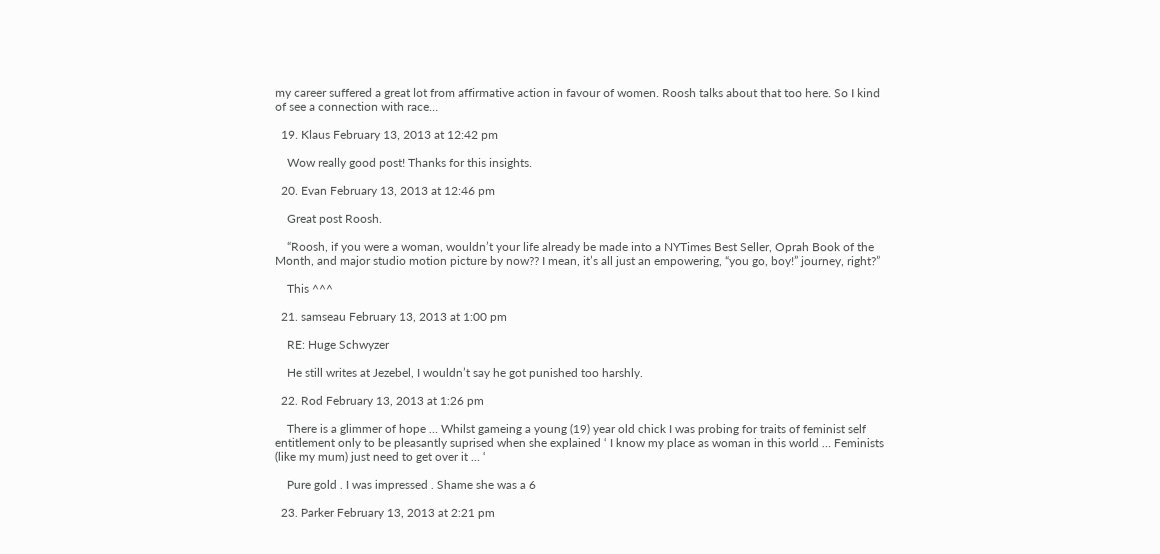my career suffered a great lot from affirmative action in favour of women. Roosh talks about that too here. So I kind of see a connection with race…

  19. Klaus February 13, 2013 at 12:42 pm

    Wow really good post! Thanks for this insights.

  20. Evan February 13, 2013 at 12:46 pm

    Great post Roosh.

    “Roosh, if you were a woman, wouldn’t your life already be made into a NYTimes Best Seller, Oprah Book of the Month, and major studio motion picture by now?? I mean, it’s all just an empowering, “you go, boy!” journey, right?”

    This ^^^

  21. samseau February 13, 2013 at 1:00 pm

    RE: Huge Schwyzer

    He still writes at Jezebel, I wouldn’t say he got punished too harshly.

  22. Rod February 13, 2013 at 1:26 pm

    There is a glimmer of hope … Whilst gameing a young (19) year old chick I was probing for traits of feminist self entitlement only to be pleasantly suprised when she explained ‘ I know my place as woman in this world … Feminists (like my mum) just need to get over it … ‘

    Pure gold . I was impressed . Shame she was a 6

  23. Parker February 13, 2013 at 2:21 pm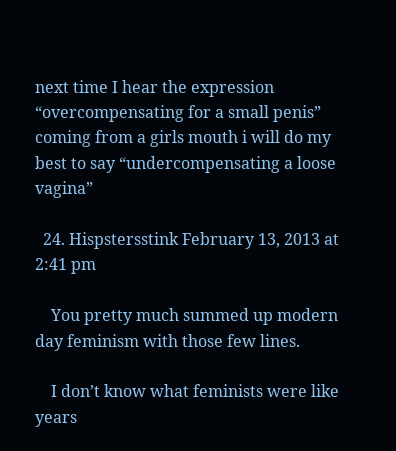next time I hear the expression “overcompensating for a small penis” coming from a girls mouth i will do my best to say “undercompensating a loose vagina”

  24. Hispstersstink February 13, 2013 at 2:41 pm

    You pretty much summed up modern day feminism with those few lines.

    I don’t know what feminists were like years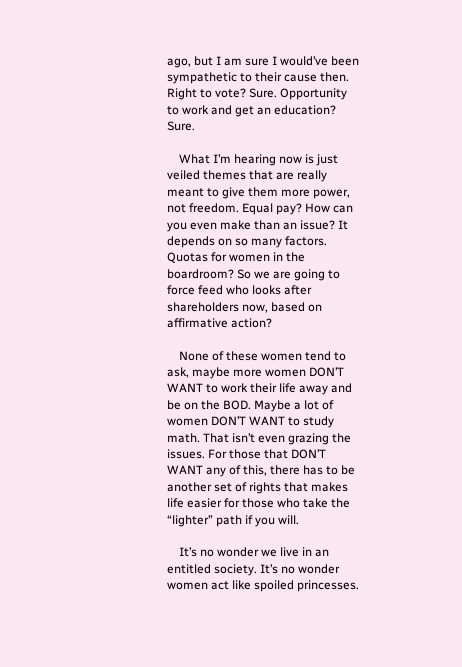ago, but I am sure I would’ve been sympathetic to their cause then. Right to vote? Sure. Opportunity to work and get an education? Sure.

    What I’m hearing now is just veiled themes that are really meant to give them more power, not freedom. Equal pay? How can you even make than an issue? It depends on so many factors. Quotas for women in the boardroom? So we are going to force feed who looks after shareholders now, based on affirmative action?

    None of these women tend to ask, maybe more women DON’T WANT to work their life away and be on the BOD. Maybe a lot of women DON’T WANT to study math. That isn’t even grazing the issues. For those that DON’T WANT any of this, there has to be another set of rights that makes life easier for those who take the “lighter” path if you will.

    It’s no wonder we live in an entitled society. It’s no wonder women act like spoiled princesses.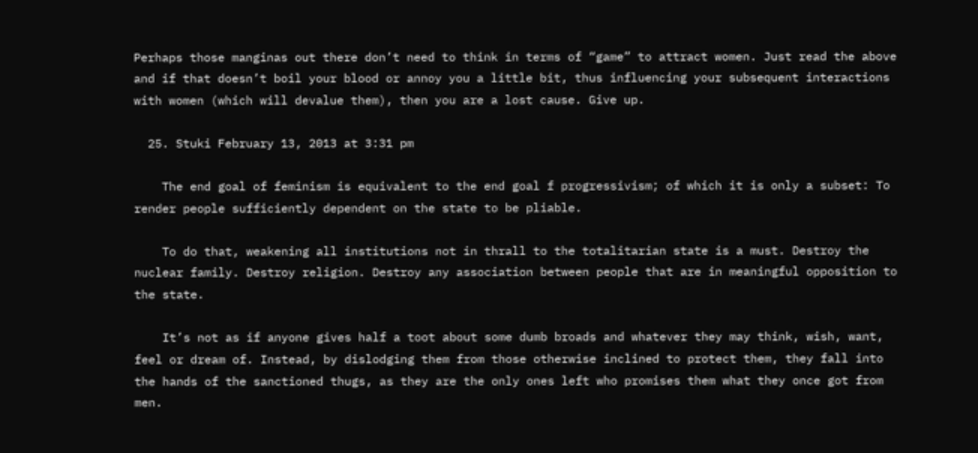Perhaps those manginas out there don’t need to think in terms of “game” to attract women. Just read the above and if that doesn’t boil your blood or annoy you a little bit, thus influencing your subsequent interactions with women (which will devalue them), then you are a lost cause. Give up.

  25. Stuki February 13, 2013 at 3:31 pm

    The end goal of feminism is equivalent to the end goal f progressivism; of which it is only a subset: To render people sufficiently dependent on the state to be pliable.

    To do that, weakening all institutions not in thrall to the totalitarian state is a must. Destroy the nuclear family. Destroy religion. Destroy any association between people that are in meaningful opposition to the state.

    It’s not as if anyone gives half a toot about some dumb broads and whatever they may think, wish, want, feel or dream of. Instead, by dislodging them from those otherwise inclined to protect them, they fall into the hands of the sanctioned thugs, as they are the only ones left who promises them what they once got from men.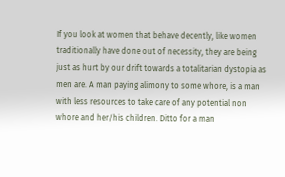If you look at women that behave decently, like women traditionally have done out of necessity, they are being just as hurt by our drift towards a totalitarian dystopia as men are. A man paying alimony to some whore, is a man with less resources to take care of any potential non whore and her/his children. Ditto for a man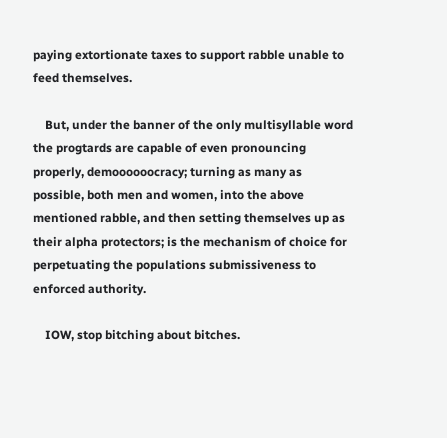paying extortionate taxes to support rabble unable to feed themselves.

    But, under the banner of the only multisyllable word the progtards are capable of even pronouncing properly, demoooooocracy; turning as many as possible, both men and women, into the above mentioned rabble, and then setting themselves up as their alpha protectors; is the mechanism of choice for perpetuating the populations submissiveness to enforced authority.

    IOW, stop bitching about bitches.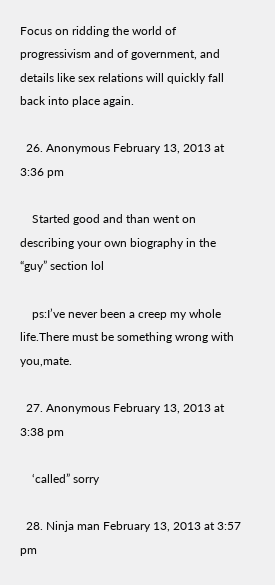Focus on ridding the world of progressivism and of government, and details like sex relations will quickly fall back into place again.

  26. Anonymous February 13, 2013 at 3:36 pm

    Started good and than went on describing your own biography in the “guy” section lol

    ps:I’ve never been a creep my whole life.There must be something wrong with you,mate.

  27. Anonymous February 13, 2013 at 3:38 pm

    ‘called” sorry

  28. Ninja man February 13, 2013 at 3:57 pm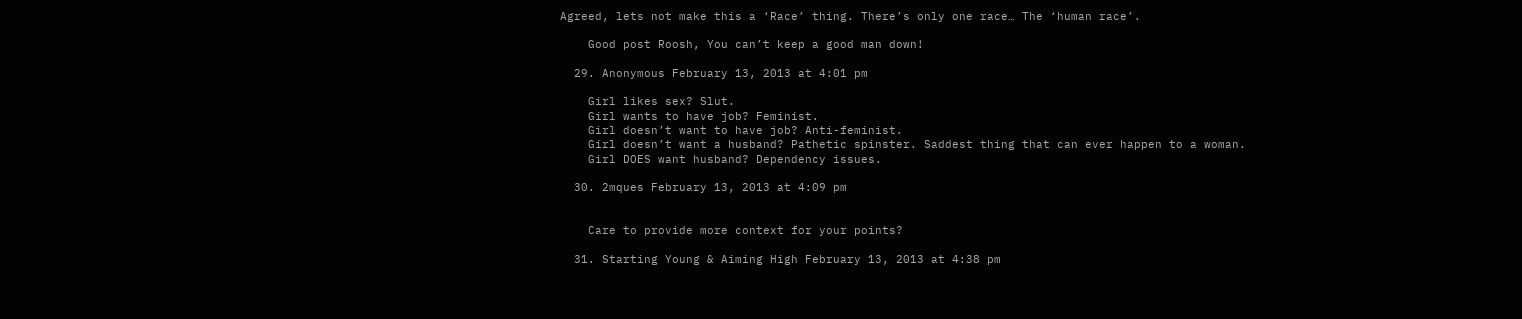Agreed, lets not make this a ‘Race’ thing. There’s only one race… The ‘human race’.

    Good post Roosh, You can’t keep a good man down!

  29. Anonymous February 13, 2013 at 4:01 pm

    Girl likes sex? Slut.
    Girl wants to have job? Feminist.
    Girl doesn’t want to have job? Anti-feminist.
    Girl doesn’t want a husband? Pathetic spinster. Saddest thing that can ever happen to a woman.
    Girl DOES want husband? Dependency issues.

  30. 2mques February 13, 2013 at 4:09 pm


    Care to provide more context for your points?

  31. Starting Young & Aiming High February 13, 2013 at 4:38 pm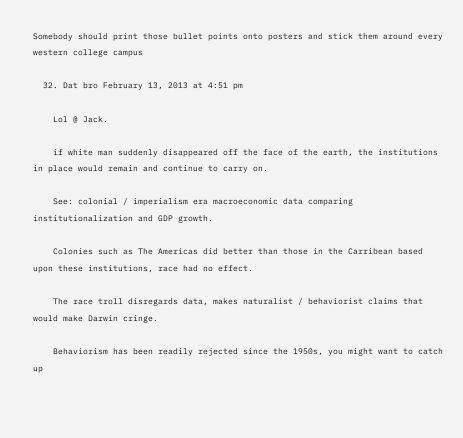Somebody should print those bullet points onto posters and stick them around every western college campus

  32. Dat bro February 13, 2013 at 4:51 pm

    Lol @ Jack.

    if white man suddenly disappeared off the face of the earth, the institutions in place would remain and continue to carry on.

    See: colonial / imperialism era macroeconomic data comparing institutionalization and GDP growth.

    Colonies such as The Americas did better than those in the Carribean based upon these institutions, race had no effect.

    The race troll disregards data, makes naturalist / behaviorist claims that would make Darwin cringe.

    Behaviorism has been readily rejected since the 1950s, you might want to catch up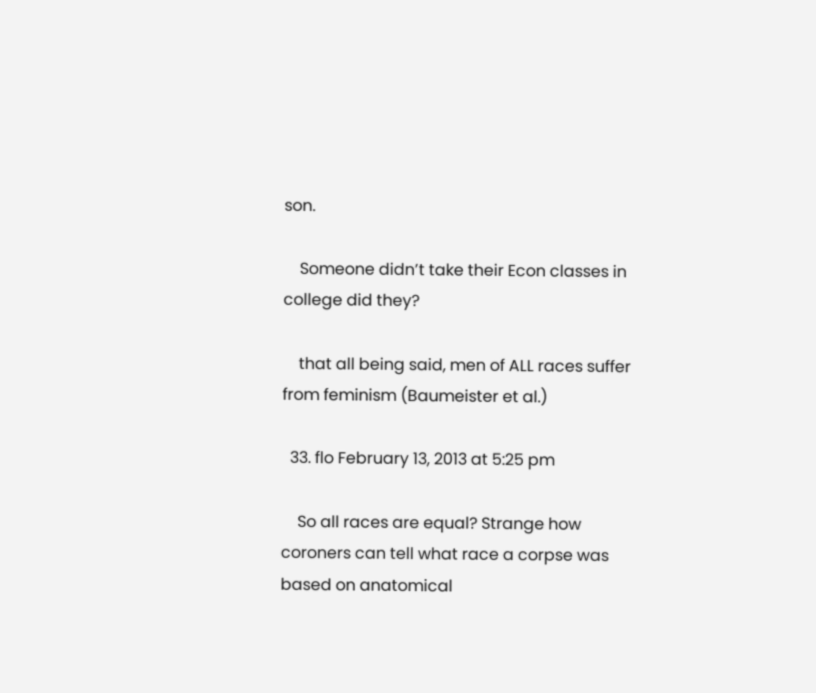son.

    Someone didn’t take their Econ classes in college did they?

    that all being said, men of ALL races suffer from feminism (Baumeister et al.)

  33. flo February 13, 2013 at 5:25 pm

    So all races are equal? Strange how coroners can tell what race a corpse was based on anatomical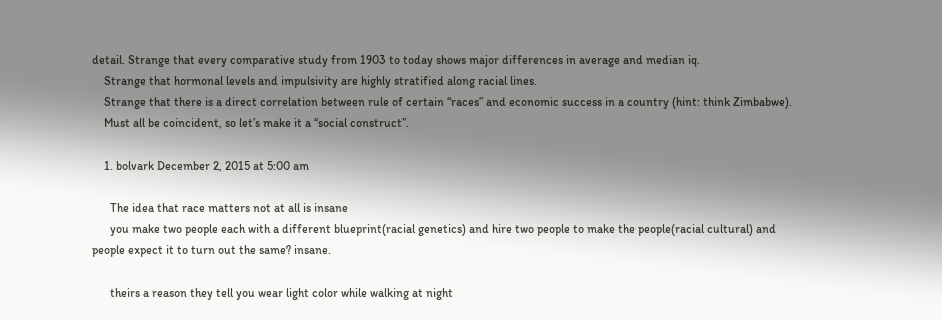detail. Strange that every comparative study from 1903 to today shows major differences in average and median iq.
    Strange that hormonal levels and impulsivity are highly stratified along racial lines.
    Strange that there is a direct correlation between rule of certain “races” and economic success in a country (hint: think Zimbabwe).
    Must all be coincident, so let’s make it a “social construct”.

    1. bolvark December 2, 2015 at 5:00 am

      The idea that race matters not at all is insane
      you make two people each with a different blueprint(racial genetics) and hire two people to make the people(racial cultural) and people expect it to turn out the same? insane.

      theirs a reason they tell you wear light color while walking at night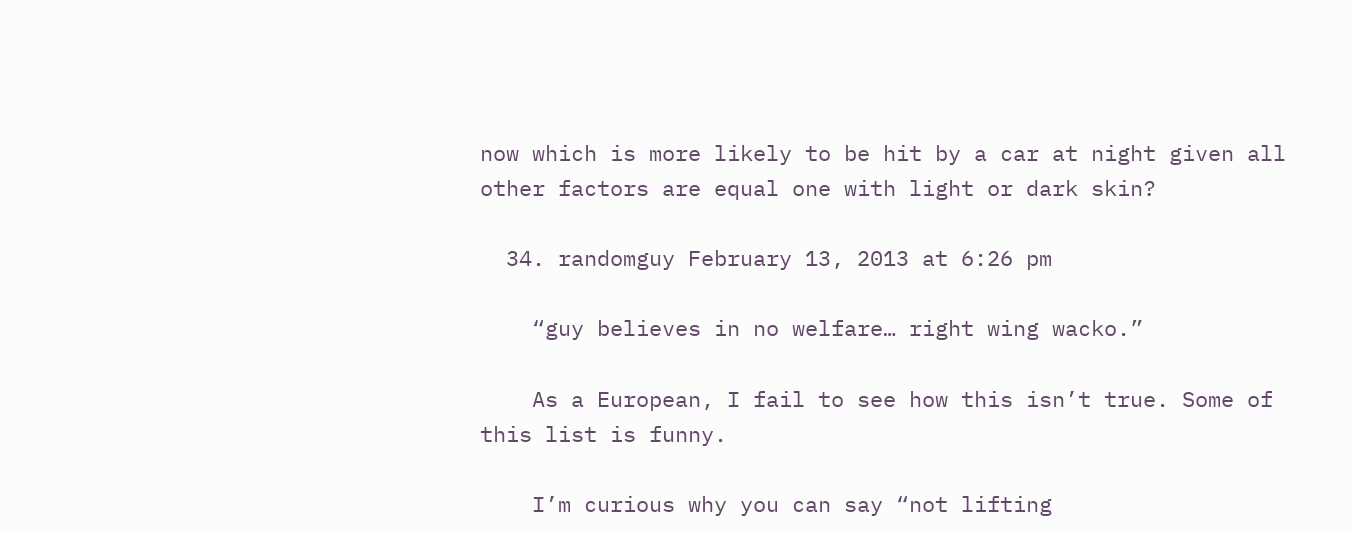now which is more likely to be hit by a car at night given all other factors are equal one with light or dark skin?

  34. randomguy February 13, 2013 at 6:26 pm

    “guy believes in no welfare… right wing wacko.”

    As a European, I fail to see how this isn’t true. Some of this list is funny.

    I’m curious why you can say “not lifting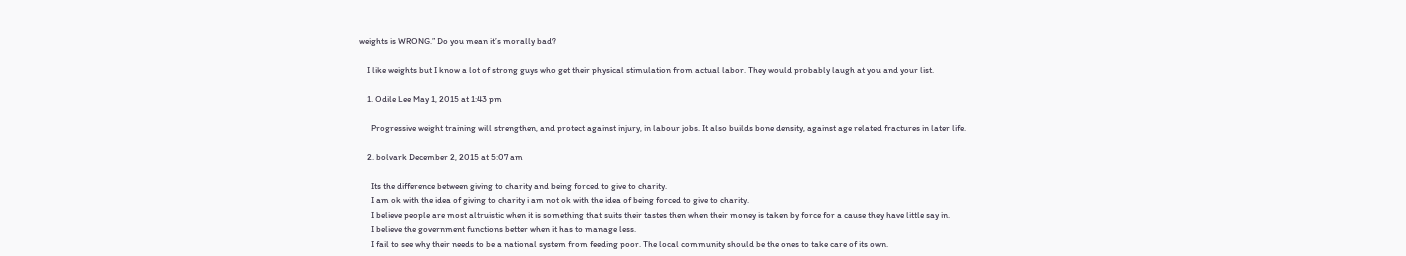weights is WRONG.” Do you mean it’s morally bad?

    I like weights but I know a lot of strong guys who get their physical stimulation from actual labor. They would probably laugh at you and your list.

    1. Odile Lee May 1, 2015 at 1:43 pm

      Progressive weight training will strengthen, and protect against injury, in labour jobs. It also builds bone density, against age related fractures in later life.

    2. bolvark December 2, 2015 at 5:07 am

      Its the difference between giving to charity and being forced to give to charity.
      I am ok with the idea of giving to charity i am not ok with the idea of being forced to give to charity.
      I believe people are most altruistic when it is something that suits their tastes then when their money is taken by force for a cause they have little say in.
      I believe the government functions better when it has to manage less.
      I fail to see why their needs to be a national system from feeding poor. The local community should be the ones to take care of its own.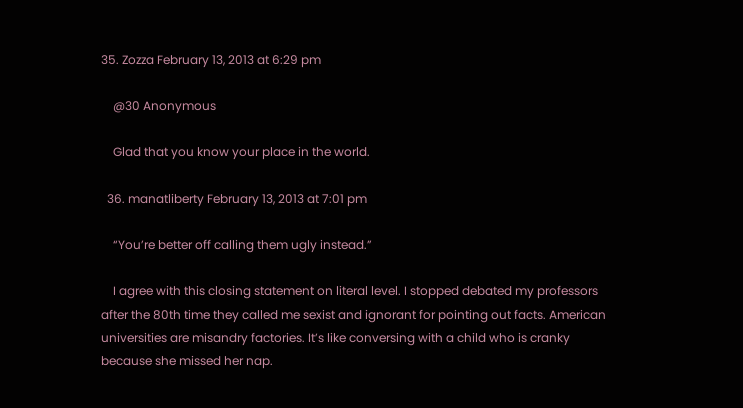35. Zozza February 13, 2013 at 6:29 pm

    @30 Anonymous

    Glad that you know your place in the world.

  36. manatliberty February 13, 2013 at 7:01 pm

    “You’re better off calling them ugly instead.”

    I agree with this closing statement on literal level. I stopped debated my professors after the 80th time they called me sexist and ignorant for pointing out facts. American universities are misandry factories. It’s like conversing with a child who is cranky because she missed her nap.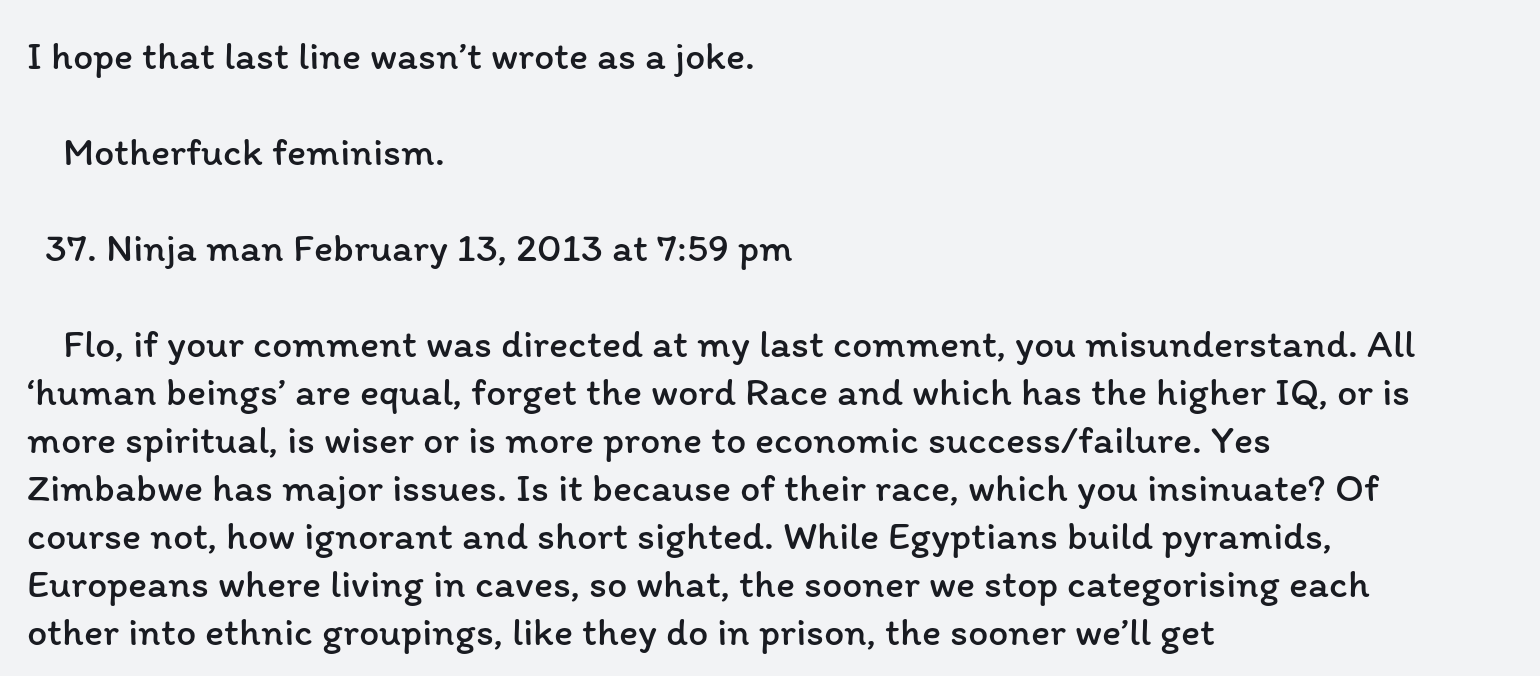I hope that last line wasn’t wrote as a joke.

    Motherfuck feminism.

  37. Ninja man February 13, 2013 at 7:59 pm

    Flo, if your comment was directed at my last comment, you misunderstand. All ‘human beings’ are equal, forget the word Race and which has the higher IQ, or is more spiritual, is wiser or is more prone to economic success/failure. Yes Zimbabwe has major issues. Is it because of their race, which you insinuate? Of course not, how ignorant and short sighted. While Egyptians build pyramids, Europeans where living in caves, so what, the sooner we stop categorising each other into ethnic groupings, like they do in prison, the sooner we’ll get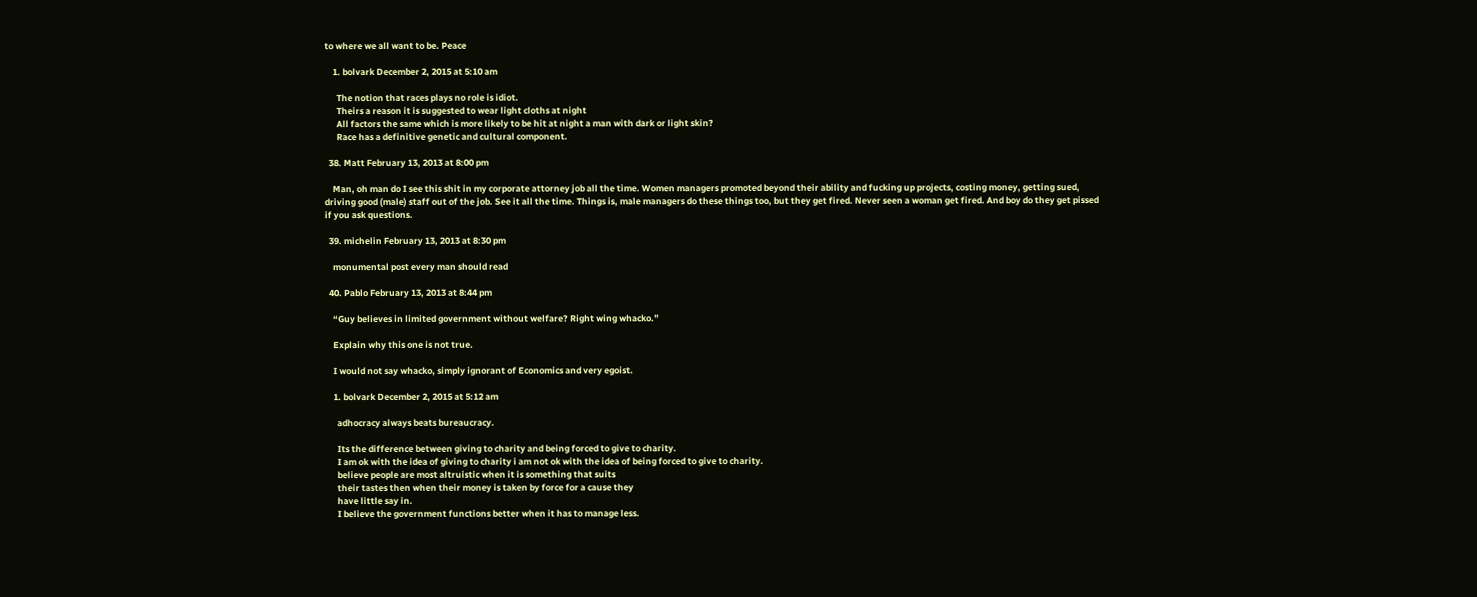to where we all want to be. Peace

    1. bolvark December 2, 2015 at 5:10 am

      The notion that races plays no role is idiot.
      Theirs a reason it is suggested to wear light cloths at night
      All factors the same which is more likely to be hit at night a man with dark or light skin?
      Race has a definitive genetic and cultural component.

  38. Matt February 13, 2013 at 8:00 pm

    Man, oh man do I see this shit in my corporate attorney job all the time. Women managers promoted beyond their ability and fucking up projects, costing money, getting sued, driving good (male) staff out of the job. See it all the time. Things is, male managers do these things too, but they get fired. Never seen a woman get fired. And boy do they get pissed if you ask questions.

  39. michelin February 13, 2013 at 8:30 pm

    monumental post every man should read

  40. Pablo February 13, 2013 at 8:44 pm

    “Guy believes in limited government without welfare? Right wing whacko.”

    Explain why this one is not true.

    I would not say whacko, simply ignorant of Economics and very egoist.

    1. bolvark December 2, 2015 at 5:12 am

      adhocracy always beats bureaucracy.

      Its the difference between giving to charity and being forced to give to charity.
      I am ok with the idea of giving to charity i am not ok with the idea of being forced to give to charity.
      believe people are most altruistic when it is something that suits
      their tastes then when their money is taken by force for a cause they
      have little say in.
      I believe the government functions better when it has to manage less.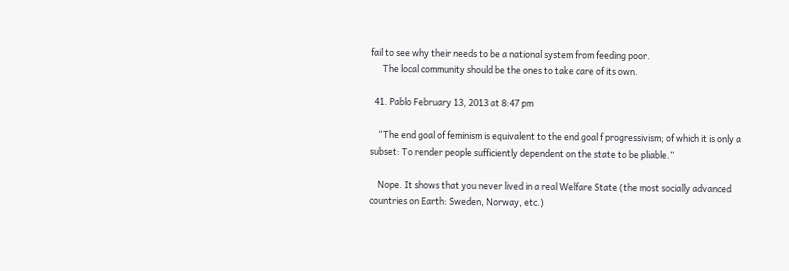fail to see why their needs to be a national system from feeding poor.
      The local community should be the ones to take care of its own.

  41. Pablo February 13, 2013 at 8:47 pm

    “The end goal of feminism is equivalent to the end goal f progressivism; of which it is only a subset: To render people sufficiently dependent on the state to be pliable.”

    Nope. It shows that you never lived in a real Welfare State (the most socially advanced countries on Earth: Sweden, Norway, etc.)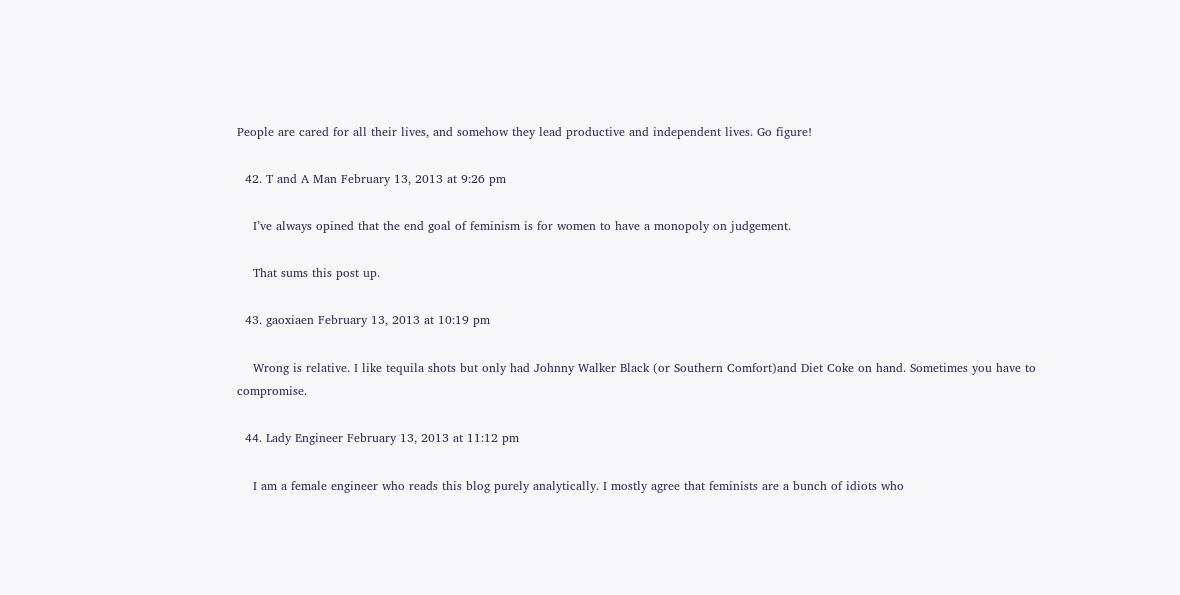People are cared for all their lives, and somehow they lead productive and independent lives. Go figure!

  42. T and A Man February 13, 2013 at 9:26 pm

    I’ve always opined that the end goal of feminism is for women to have a monopoly on judgement.

    That sums this post up.

  43. gaoxiaen February 13, 2013 at 10:19 pm

    Wrong is relative. I like tequila shots but only had Johnny Walker Black (or Southern Comfort)and Diet Coke on hand. Sometimes you have to compromise.

  44. Lady Engineer February 13, 2013 at 11:12 pm

    I am a female engineer who reads this blog purely analytically. I mostly agree that feminists are a bunch of idiots who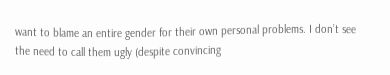want to blame an entire gender for their own personal problems. I don’t see the need to call them ugly (despite convincing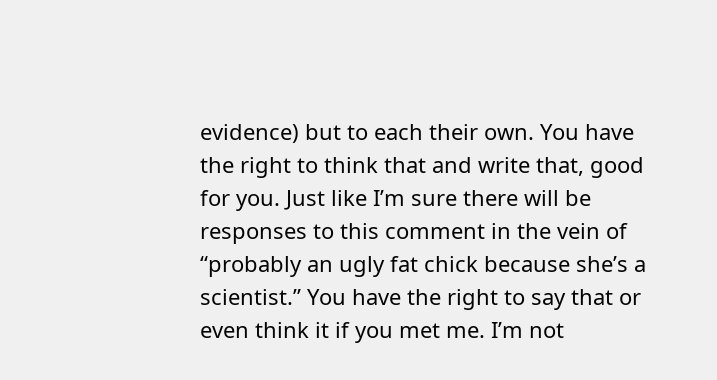evidence) but to each their own. You have the right to think that and write that, good for you. Just like I’m sure there will be responses to this comment in the vein of “probably an ugly fat chick because she’s a scientist.” You have the right to say that or even think it if you met me. I’m not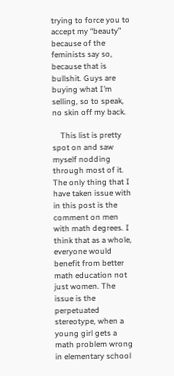trying to force you to accept my “beauty” because of the feminists say so, because that is bullshit. Guys are buying what I’m selling, so to speak, no skin off my back.

    This list is pretty spot on and saw myself nodding through most of it. The only thing that I have taken issue with in this post is the comment on men with math degrees. I think that as a whole, everyone would benefit from better math education not just women. The issue is the perpetuated stereotype, when a young girl gets a math problem wrong in elementary school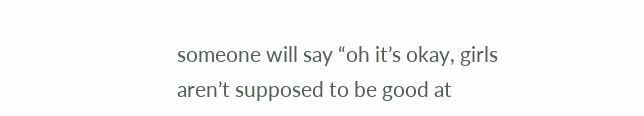someone will say “oh it’s okay, girls aren’t supposed to be good at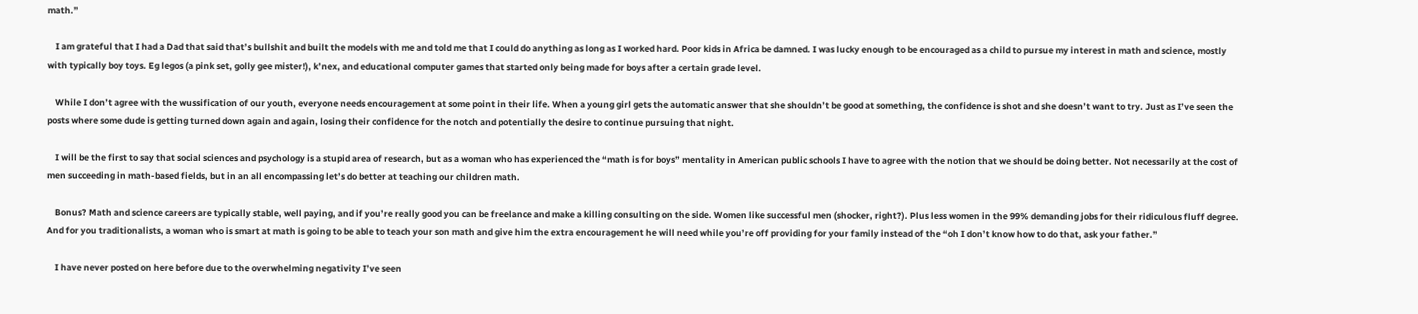math.”

    I am grateful that I had a Dad that said that’s bullshit and built the models with me and told me that I could do anything as long as I worked hard. Poor kids in Africa be damned. I was lucky enough to be encouraged as a child to pursue my interest in math and science, mostly with typically boy toys. Eg legos (a pink set, golly gee mister!), k’nex, and educational computer games that started only being made for boys after a certain grade level.

    While I don’t agree with the wussification of our youth, everyone needs encouragement at some point in their life. When a young girl gets the automatic answer that she shouldn’t be good at something, the confidence is shot and she doesn’t want to try. Just as I’ve seen the posts where some dude is getting turned down again and again, losing their confidence for the notch and potentially the desire to continue pursuing that night.

    I will be the first to say that social sciences and psychology is a stupid area of research, but as a woman who has experienced the “math is for boys” mentality in American public schools I have to agree with the notion that we should be doing better. Not necessarily at the cost of men succeeding in math-based fields, but in an all encompassing let’s do better at teaching our children math.

    Bonus? Math and science careers are typically stable, well paying, and if you’re really good you can be freelance and make a killing consulting on the side. Women like successful men (shocker, right?). Plus less women in the 99% demanding jobs for their ridiculous fluff degree. And for you traditionalists, a woman who is smart at math is going to be able to teach your son math and give him the extra encouragement he will need while you’re off providing for your family instead of the “oh I don’t know how to do that, ask your father.”

    I have never posted on here before due to the overwhelming negativity I’ve seen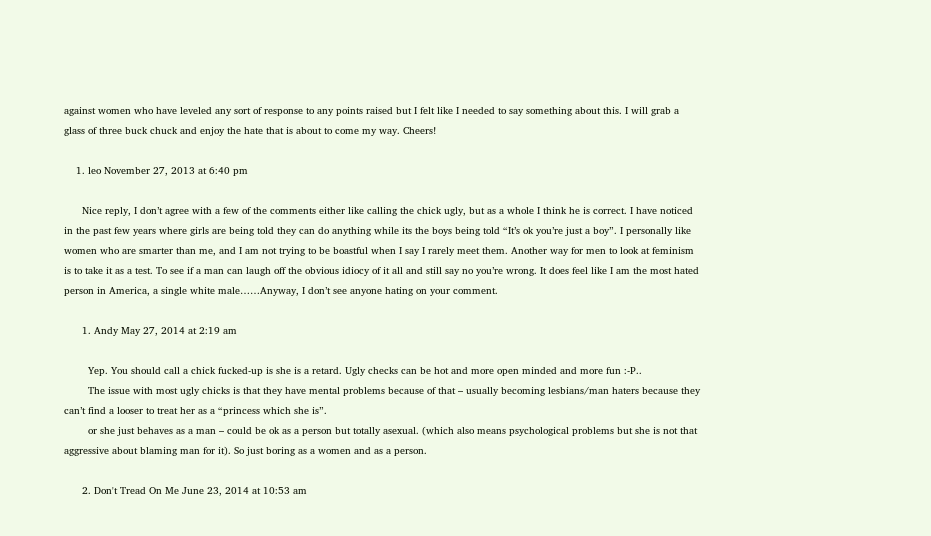against women who have leveled any sort of response to any points raised but I felt like I needed to say something about this. I will grab a glass of three buck chuck and enjoy the hate that is about to come my way. Cheers!

    1. leo November 27, 2013 at 6:40 pm

      Nice reply, I don’t agree with a few of the comments either like calling the chick ugly, but as a whole I think he is correct. I have noticed in the past few years where girls are being told they can do anything while its the boys being told “It’s ok you’re just a boy”. I personally like women who are smarter than me, and I am not trying to be boastful when I say I rarely meet them. Another way for men to look at feminism is to take it as a test. To see if a man can laugh off the obvious idiocy of it all and still say no you’re wrong. It does feel like I am the most hated person in America, a single white male……Anyway, I don’t see anyone hating on your comment.

      1. Andy May 27, 2014 at 2:19 am

        Yep. You should call a chick fucked-up is she is a retard. Ugly checks can be hot and more open minded and more fun :-P..
        The issue with most ugly chicks is that they have mental problems because of that – usually becoming lesbians/man haters because they can’t find a looser to treat her as a “princess which she is”.
        or she just behaves as a man – could be ok as a person but totally asexual. (which also means psychological problems but she is not that aggressive about blaming man for it). So just boring as a women and as a person.

      2. Don't Tread On Me June 23, 2014 at 10:53 am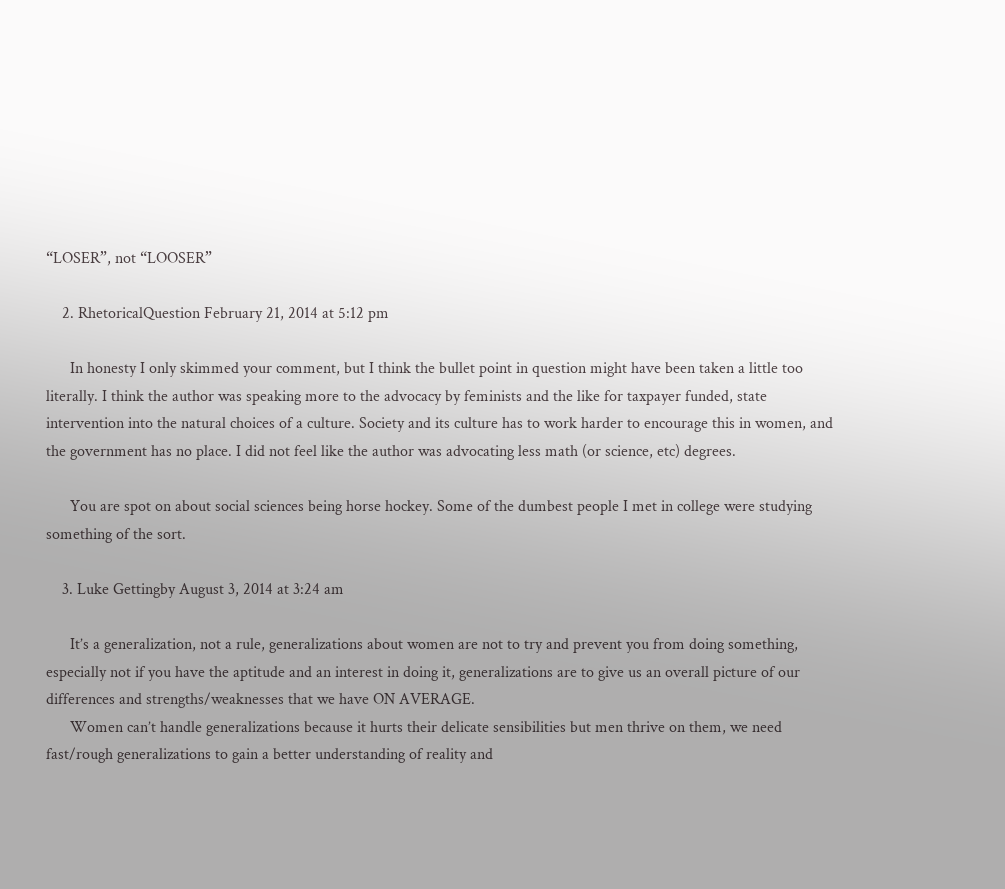“LOSER”, not “LOOSER”

    2. RhetoricalQuestion February 21, 2014 at 5:12 pm

      In honesty I only skimmed your comment, but I think the bullet point in question might have been taken a little too literally. I think the author was speaking more to the advocacy by feminists and the like for taxpayer funded, state intervention into the natural choices of a culture. Society and its culture has to work harder to encourage this in women, and the government has no place. I did not feel like the author was advocating less math (or science, etc) degrees.

      You are spot on about social sciences being horse hockey. Some of the dumbest people I met in college were studying something of the sort.

    3. Luke Gettingby August 3, 2014 at 3:24 am

      It’s a generalization, not a rule, generalizations about women are not to try and prevent you from doing something, especially not if you have the aptitude and an interest in doing it, generalizations are to give us an overall picture of our differences and strengths/weaknesses that we have ON AVERAGE.
      Women can’t handle generalizations because it hurts their delicate sensibilities but men thrive on them, we need fast/rough generalizations to gain a better understanding of reality and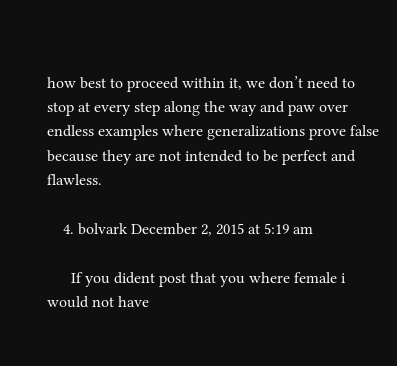how best to proceed within it, we don’t need to stop at every step along the way and paw over endless examples where generalizations prove false because they are not intended to be perfect and flawless.

    4. bolvark December 2, 2015 at 5:19 am

      If you dident post that you where female i would not have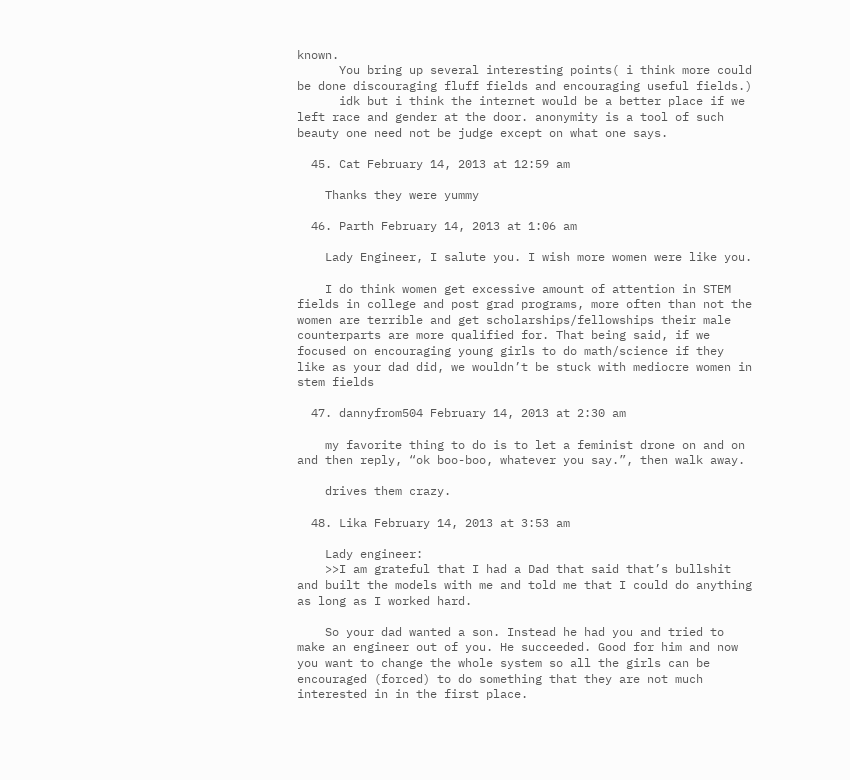known.
      You bring up several interesting points( i think more could be done discouraging fluff fields and encouraging useful fields.)
      idk but i think the internet would be a better place if we left race and gender at the door. anonymity is a tool of such beauty one need not be judge except on what one says.

  45. Cat February 14, 2013 at 12:59 am

    Thanks they were yummy

  46. Parth February 14, 2013 at 1:06 am

    Lady Engineer, I salute you. I wish more women were like you.

    I do think women get excessive amount of attention in STEM fields in college and post grad programs, more often than not the women are terrible and get scholarships/fellowships their male counterparts are more qualified for. That being said, if we focused on encouraging young girls to do math/science if they like as your dad did, we wouldn’t be stuck with mediocre women in stem fields

  47. dannyfrom504 February 14, 2013 at 2:30 am

    my favorite thing to do is to let a feminist drone on and on and then reply, “ok boo-boo, whatever you say.”, then walk away.

    drives them crazy.

  48. Lika February 14, 2013 at 3:53 am

    Lady engineer:
    >>I am grateful that I had a Dad that said that’s bullshit and built the models with me and told me that I could do anything as long as I worked hard.

    So your dad wanted a son. Instead he had you and tried to make an engineer out of you. He succeeded. Good for him and now you want to change the whole system so all the girls can be encouraged (forced) to do something that they are not much interested in in the first place.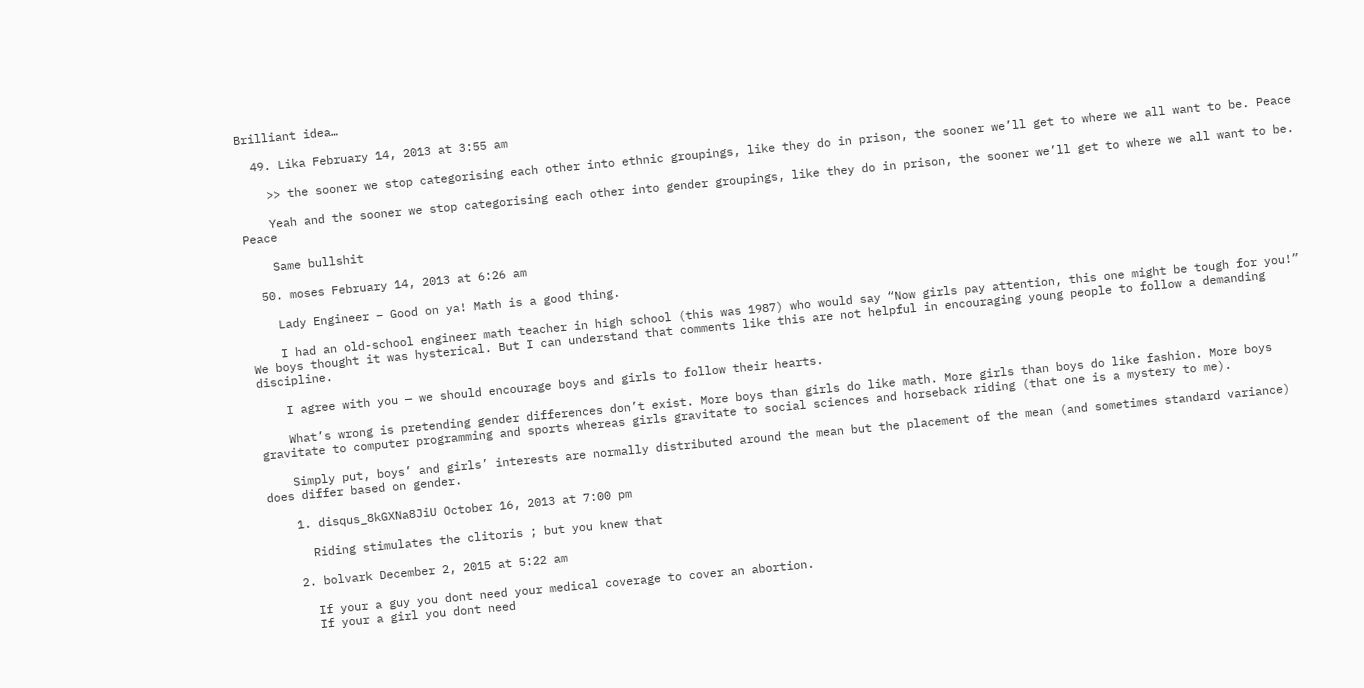Brilliant idea…

  49. Lika February 14, 2013 at 3:55 am

    >> the sooner we stop categorising each other into ethnic groupings, like they do in prison, the sooner we’ll get to where we all want to be. Peace

    Yeah and the sooner we stop categorising each other into gender groupings, like they do in prison, the sooner we’ll get to where we all want to be. Peace

    Same bullshit

  50. moses February 14, 2013 at 6:26 am

    Lady Engineer – Good on ya! Math is a good thing.

    I had an old-school engineer math teacher in high school (this was 1987) who would say “Now girls pay attention, this one might be tough for you!” We boys thought it was hysterical. But I can understand that comments like this are not helpful in encouraging young people to follow a demanding discipline.

    I agree with you — we should encourage boys and girls to follow their hearts.

    What’s wrong is pretending gender differences don’t exist. More boys than girls do like math. More girls than boys do like fashion. More boys gravitate to computer programming and sports whereas girls gravitate to social sciences and horseback riding (that one is a mystery to me).

    Simply put, boys’ and girls’ interests are normally distributed around the mean but the placement of the mean (and sometimes standard variance) does differ based on gender.

    1. disqus_8kGXNa8JiU October 16, 2013 at 7:00 pm

      Riding stimulates the clitoris ; but you knew that

    2. bolvark December 2, 2015 at 5:22 am

      If your a guy you dont need your medical coverage to cover an abortion.
      If your a girl you dont need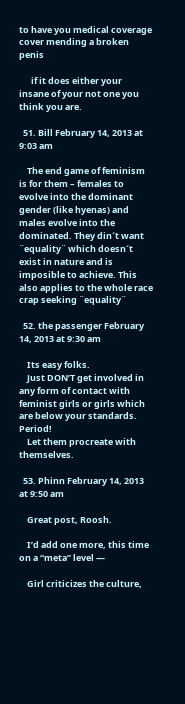to have you medical coverage cover mending a broken penis

      if it does either your insane of your not one you think you are.

  51. Bill February 14, 2013 at 9:03 am

    The end game of feminism is for them – females to evolve into the dominant gender (like hyenas) and males evolve into the dominated. They din´t want ¨equality¨ which doesn´t exist in nature and is imposible to achieve. This also applies to the whole race crap seeking ¨equality¨

  52. the passenger February 14, 2013 at 9:30 am

    Its easy folks.
    Just DON’T get involved in any form of contact with feminist girls or girls which are below your standards. Period!
    Let them procreate with themselves.

  53. Phinn February 14, 2013 at 9:50 am

    Great post, Roosh.

    I’d add one more, this time on a “meta” level —

    Girl criticizes the culture,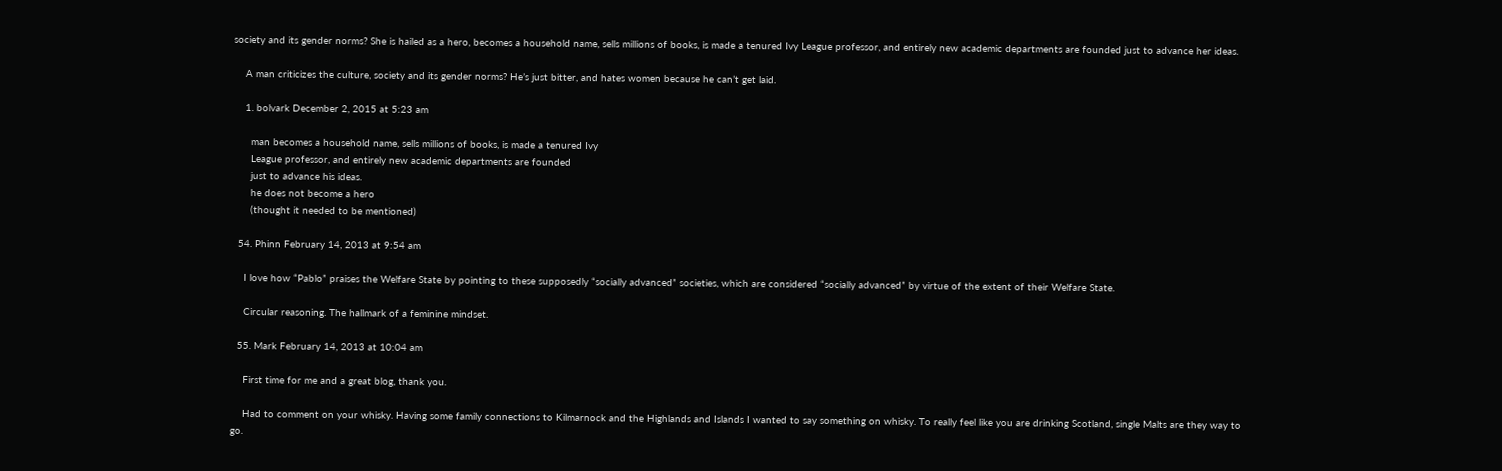society and its gender norms? She is hailed as a hero, becomes a household name, sells millions of books, is made a tenured Ivy League professor, and entirely new academic departments are founded just to advance her ideas.

    A man criticizes the culture, society and its gender norms? He’s just bitter, and hates women because he can’t get laid.

    1. bolvark December 2, 2015 at 5:23 am

      man becomes a household name, sells millions of books, is made a tenured Ivy
      League professor, and entirely new academic departments are founded
      just to advance his ideas.
      he does not become a hero
      (thought it needed to be mentioned)

  54. Phinn February 14, 2013 at 9:54 am

    I love how “Pablo” praises the Welfare State by pointing to these supposedly “socially advanced” societies, which are considered “socially advanced” by virtue of the extent of their Welfare State.

    Circular reasoning. The hallmark of a feminine mindset.

  55. Mark February 14, 2013 at 10:04 am

    First time for me and a great blog, thank you.

    Had to comment on your whisky. Having some family connections to Kilmarnock and the Highlands and Islands I wanted to say something on whisky. To really feel like you are drinking Scotland, single Malts are they way to go.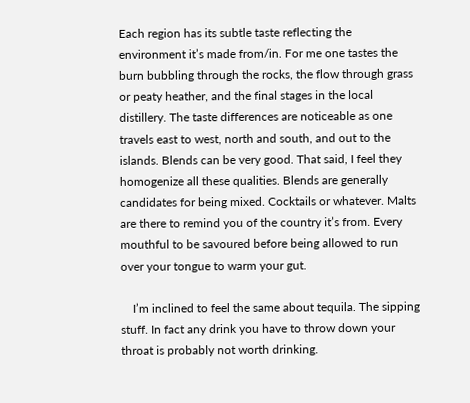Each region has its subtle taste reflecting the environment it’s made from/in. For me one tastes the burn bubbling through the rocks, the flow through grass or peaty heather, and the final stages in the local distillery. The taste differences are noticeable as one travels east to west, north and south, and out to the islands. Blends can be very good. That said, I feel they homogenize all these qualities. Blends are generally candidates for being mixed. Cocktails or whatever. Malts are there to remind you of the country it’s from. Every mouthful to be savoured before being allowed to run over your tongue to warm your gut.

    I’m inclined to feel the same about tequila. The sipping stuff. In fact any drink you have to throw down your throat is probably not worth drinking.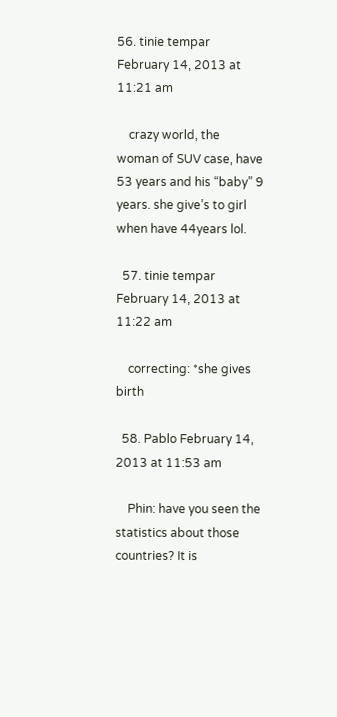56. tinie tempar February 14, 2013 at 11:21 am

    crazy world, the woman of SUV case, have 53 years and his “baby” 9 years. she give’s to girl when have 44years lol.

  57. tinie tempar February 14, 2013 at 11:22 am

    correcting: *she gives birth

  58. Pablo February 14, 2013 at 11:53 am

    Phin: have you seen the statistics about those countries? It is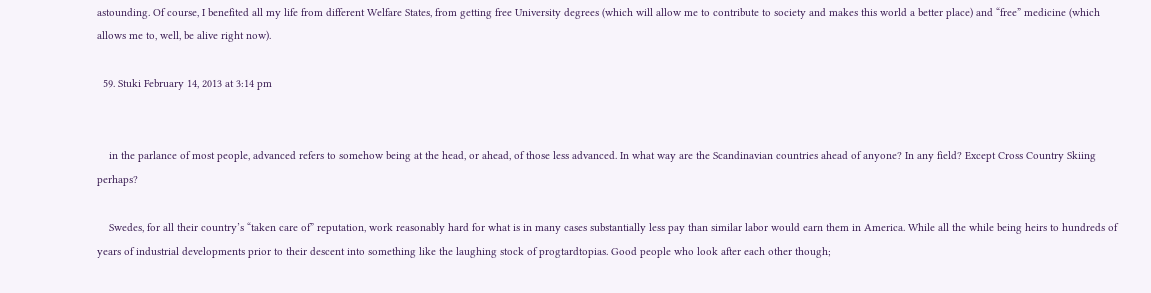astounding. Of course, I benefited all my life from different Welfare States, from getting free University degrees (which will allow me to contribute to society and makes this world a better place) and “free” medicine (which allows me to, well, be alive right now).

  59. Stuki February 14, 2013 at 3:14 pm


    in the parlance of most people, advanced refers to somehow being at the head, or ahead, of those less advanced. In what way are the Scandinavian countries ahead of anyone? In any field? Except Cross Country Skiing perhaps?

    Swedes, for all their country’s “taken care of” reputation, work reasonably hard for what is in many cases substantially less pay than similar labor would earn them in America. While all the while being heirs to hundreds of years of industrial developments prior to their descent into something like the laughing stock of progtardtopias. Good people who look after each other though;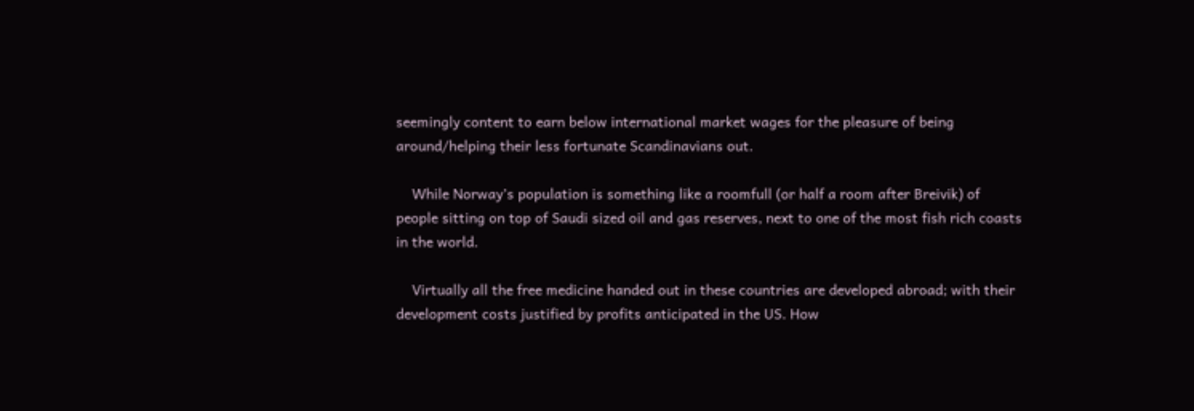seemingly content to earn below international market wages for the pleasure of being around/helping their less fortunate Scandinavians out.

    While Norway’s population is something like a roomfull (or half a room after Breivik) of people sitting on top of Saudi sized oil and gas reserves, next to one of the most fish rich coasts in the world.

    Virtually all the free medicine handed out in these countries are developed abroad; with their development costs justified by profits anticipated in the US. How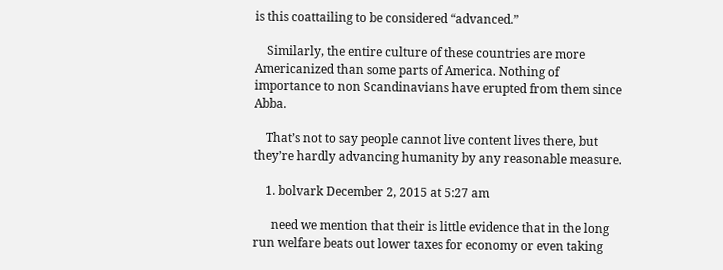is this coattailing to be considered “advanced.”

    Similarly, the entire culture of these countries are more Americanized than some parts of America. Nothing of importance to non Scandinavians have erupted from them since Abba.

    That’s not to say people cannot live content lives there, but they’re hardly advancing humanity by any reasonable measure.

    1. bolvark December 2, 2015 at 5:27 am

      need we mention that their is little evidence that in the long run welfare beats out lower taxes for economy or even taking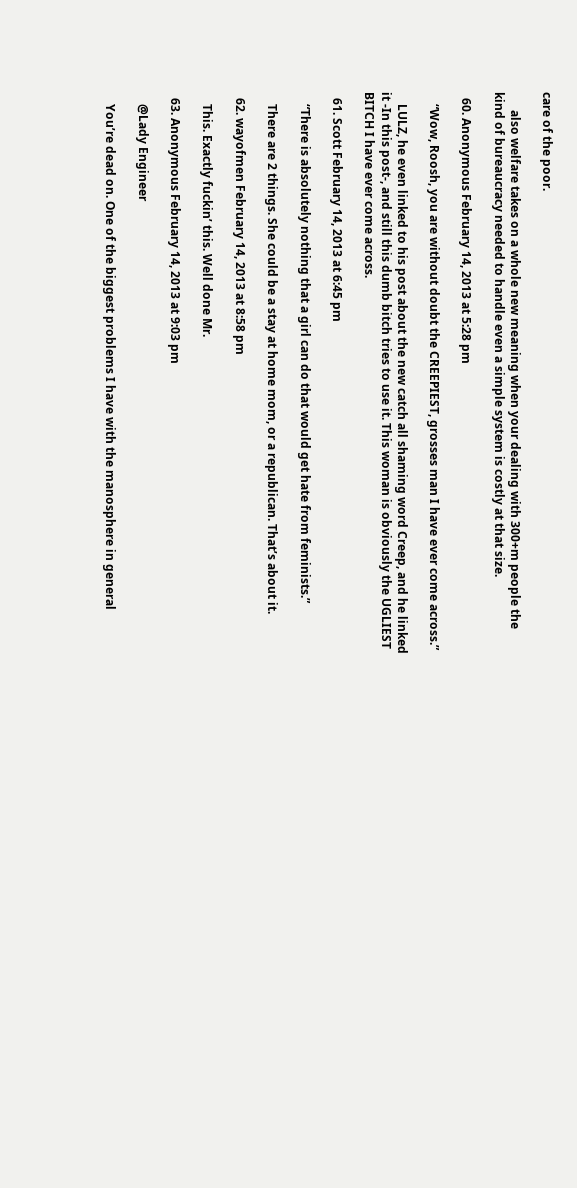care of the poor.

      also welfare takes on a whole new meaning when your dealing with 300+m people the kind of bureaucracy needed to handle even a simple system is costly at that size.

  60. Anonymous February 14, 2013 at 5:28 pm

    “Wow, Roosh, you are without doubt the CREEPIEST, grosses man I have ever come across.”

    LULZ, he even linked to his post about the new catch all shaming word Creep, and he linked it -In this post-, and still this dumb bitch tries to use it. This woman is obviously the UGLIEST BITCH I have ever come across.

  61. Scott February 14, 2013 at 6:45 pm

    “There is absolutely nothing that a girl can do that would get hate from feminists.”

    There are 2 things. She could be a stay at home mom, or a republican. That’s about it.

  62. wayofmen February 14, 2013 at 8:58 pm

    This. Exactly fuckin’ this. Well done Mr.

  63. Anonymous February 14, 2013 at 9:03 pm

    @Lady Engineer

    You’re dead on. One of the biggest problems I have with the manosphere in general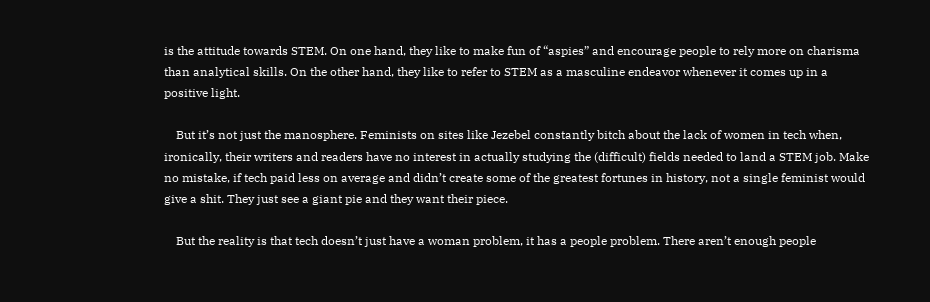is the attitude towards STEM. On one hand, they like to make fun of “aspies” and encourage people to rely more on charisma than analytical skills. On the other hand, they like to refer to STEM as a masculine endeavor whenever it comes up in a positive light.

    But it’s not just the manosphere. Feminists on sites like Jezebel constantly bitch about the lack of women in tech when, ironically, their writers and readers have no interest in actually studying the (difficult) fields needed to land a STEM job. Make no mistake, if tech paid less on average and didn’t create some of the greatest fortunes in history, not a single feminist would give a shit. They just see a giant pie and they want their piece.

    But the reality is that tech doesn’t just have a woman problem, it has a people problem. There aren’t enough people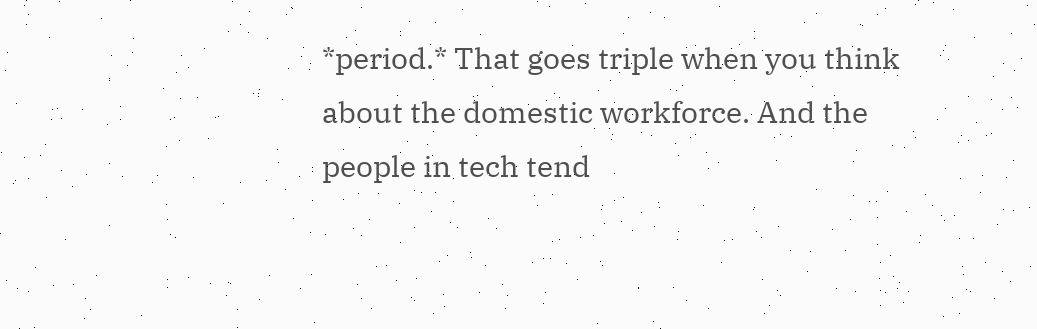*period.* That goes triple when you think about the domestic workforce. And the people in tech tend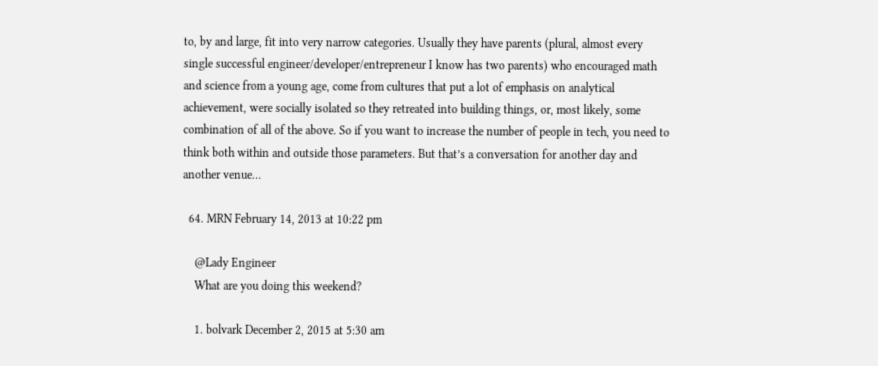to, by and large, fit into very narrow categories. Usually they have parents (plural, almost every single successful engineer/developer/entrepreneur I know has two parents) who encouraged math and science from a young age, come from cultures that put a lot of emphasis on analytical achievement, were socially isolated so they retreated into building things, or, most likely, some combination of all of the above. So if you want to increase the number of people in tech, you need to think both within and outside those parameters. But that’s a conversation for another day and another venue…

  64. MRN February 14, 2013 at 10:22 pm

    @Lady Engineer
    What are you doing this weekend?

    1. bolvark December 2, 2015 at 5:30 am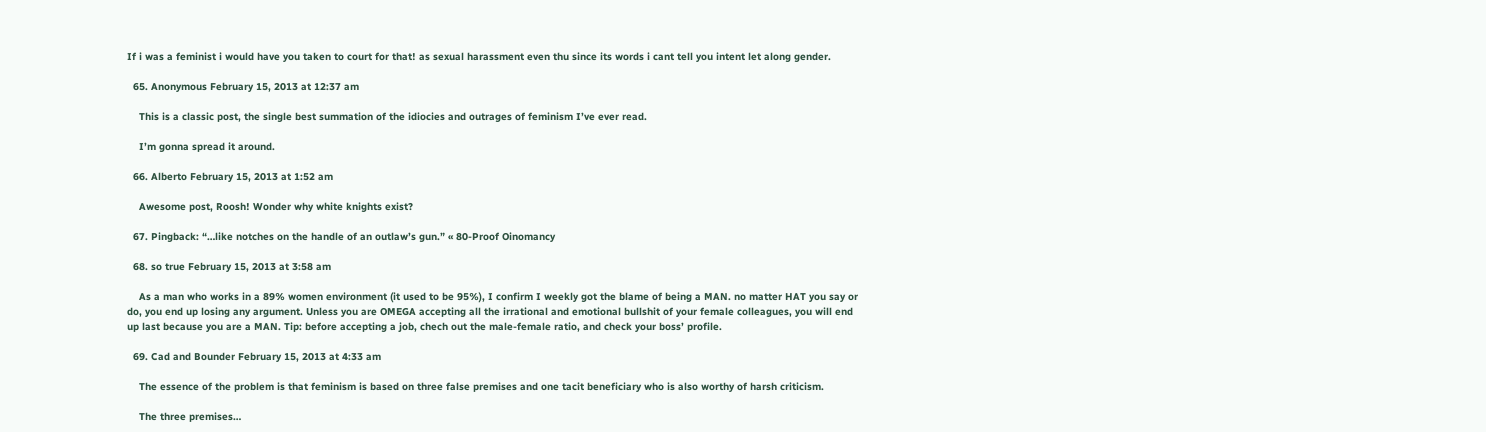If i was a feminist i would have you taken to court for that! as sexual harassment even thu since its words i cant tell you intent let along gender.

  65. Anonymous February 15, 2013 at 12:37 am

    This is a classic post, the single best summation of the idiocies and outrages of feminism I’ve ever read.

    I’m gonna spread it around.

  66. Alberto February 15, 2013 at 1:52 am

    Awesome post, Roosh! Wonder why white knights exist?

  67. Pingback: “…like notches on the handle of an outlaw’s gun.” « 80-Proof Oinomancy

  68. so true February 15, 2013 at 3:58 am

    As a man who works in a 89% women environment (it used to be 95%), I confirm I weekly got the blame of being a MAN. no matter HAT you say or do, you end up losing any argument. Unless you are OMEGA accepting all the irrational and emotional bullshit of your female colleagues, you will end up last because you are a MAN. Tip: before accepting a job, chech out the male-female ratio, and check your boss’ profile.

  69. Cad and Bounder February 15, 2013 at 4:33 am

    The essence of the problem is that feminism is based on three false premises and one tacit beneficiary who is also worthy of harsh criticism.

    The three premises…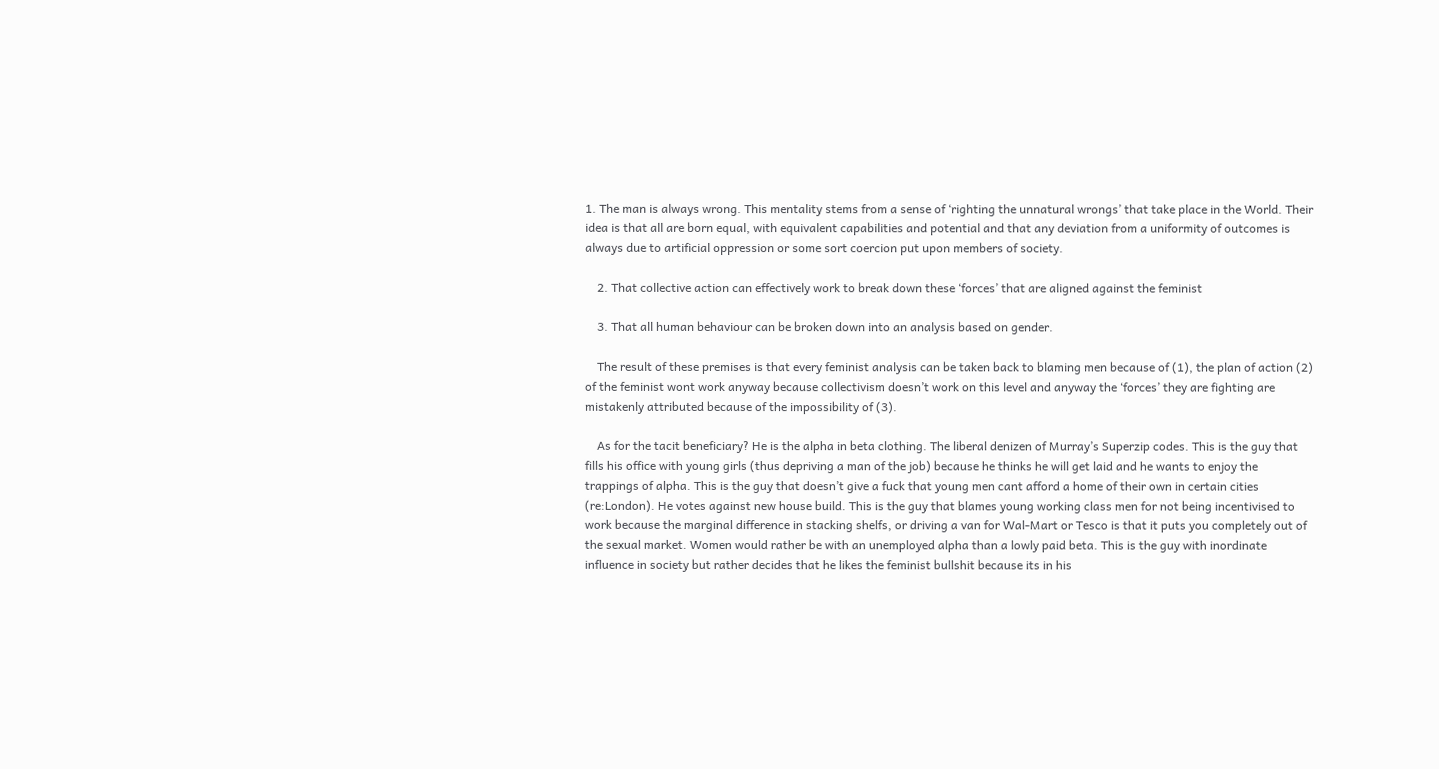1. The man is always wrong. This mentality stems from a sense of ‘righting the unnatural wrongs’ that take place in the World. Their idea is that all are born equal, with equivalent capabilities and potential and that any deviation from a uniformity of outcomes is always due to artificial oppression or some sort coercion put upon members of society.

    2. That collective action can effectively work to break down these ‘forces’ that are aligned against the feminist

    3. That all human behaviour can be broken down into an analysis based on gender.

    The result of these premises is that every feminist analysis can be taken back to blaming men because of (1), the plan of action (2) of the feminist wont work anyway because collectivism doesn’t work on this level and anyway the ‘forces’ they are fighting are mistakenly attributed because of the impossibility of (3).

    As for the tacit beneficiary? He is the alpha in beta clothing. The liberal denizen of Murray’s Superzip codes. This is the guy that fills his office with young girls (thus depriving a man of the job) because he thinks he will get laid and he wants to enjoy the trappings of alpha. This is the guy that doesn’t give a fuck that young men cant afford a home of their own in certain cities (re:London). He votes against new house build. This is the guy that blames young working class men for not being incentivised to work because the marginal difference in stacking shelfs, or driving a van for Wal-Mart or Tesco is that it puts you completely out of the sexual market. Women would rather be with an unemployed alpha than a lowly paid beta. This is the guy with inordinate influence in society but rather decides that he likes the feminist bullshit because its in his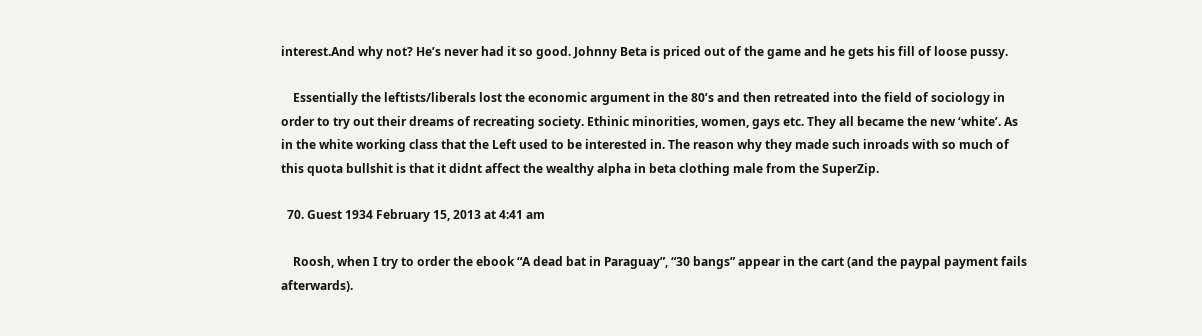interest.And why not? He’s never had it so good. Johnny Beta is priced out of the game and he gets his fill of loose pussy.

    Essentially the leftists/liberals lost the economic argument in the 80’s and then retreated into the field of sociology in order to try out their dreams of recreating society. Ethinic minorities, women, gays etc. They all became the new ‘white’. As in the white working class that the Left used to be interested in. The reason why they made such inroads with so much of this quota bullshit is that it didnt affect the wealthy alpha in beta clothing male from the SuperZip.

  70. Guest 1934 February 15, 2013 at 4:41 am

    Roosh, when I try to order the ebook “A dead bat in Paraguay”, “30 bangs” appear in the cart (and the paypal payment fails afterwards).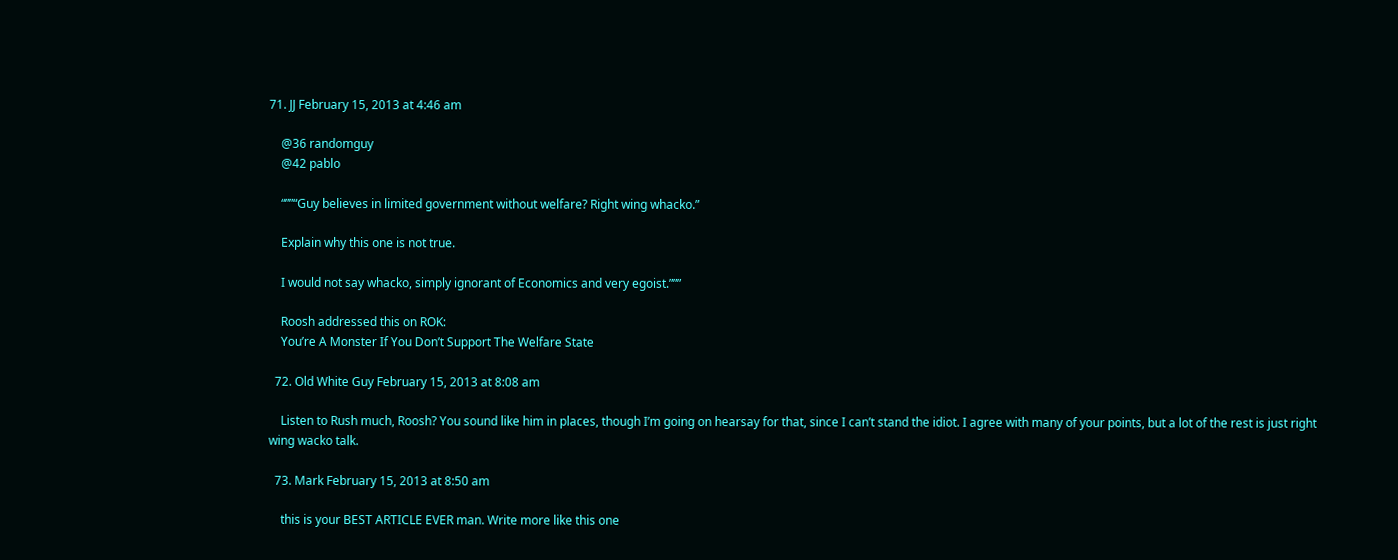71. JJ February 15, 2013 at 4:46 am

    @36 randomguy
    @42 pablo

    “””“Guy believes in limited government without welfare? Right wing whacko.”

    Explain why this one is not true.

    I would not say whacko, simply ignorant of Economics and very egoist.”””

    Roosh addressed this on ROK:
    You’re A Monster If You Don’t Support The Welfare State

  72. Old White Guy February 15, 2013 at 8:08 am

    Listen to Rush much, Roosh? You sound like him in places, though I’m going on hearsay for that, since I can’t stand the idiot. I agree with many of your points, but a lot of the rest is just right wing wacko talk.

  73. Mark February 15, 2013 at 8:50 am

    this is your BEST ARTICLE EVER man. Write more like this one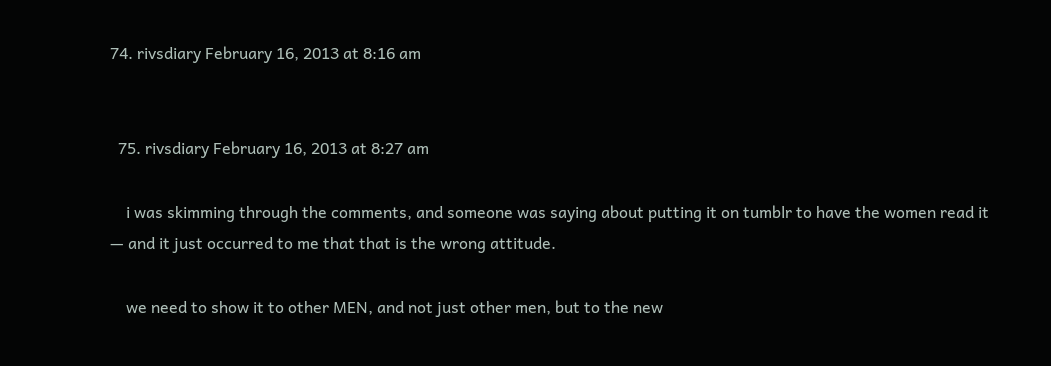74. rivsdiary February 16, 2013 at 8:16 am


  75. rivsdiary February 16, 2013 at 8:27 am

    i was skimming through the comments, and someone was saying about putting it on tumblr to have the women read it — and it just occurred to me that that is the wrong attitude.

    we need to show it to other MEN, and not just other men, but to the new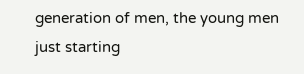generation of men, the young men just starting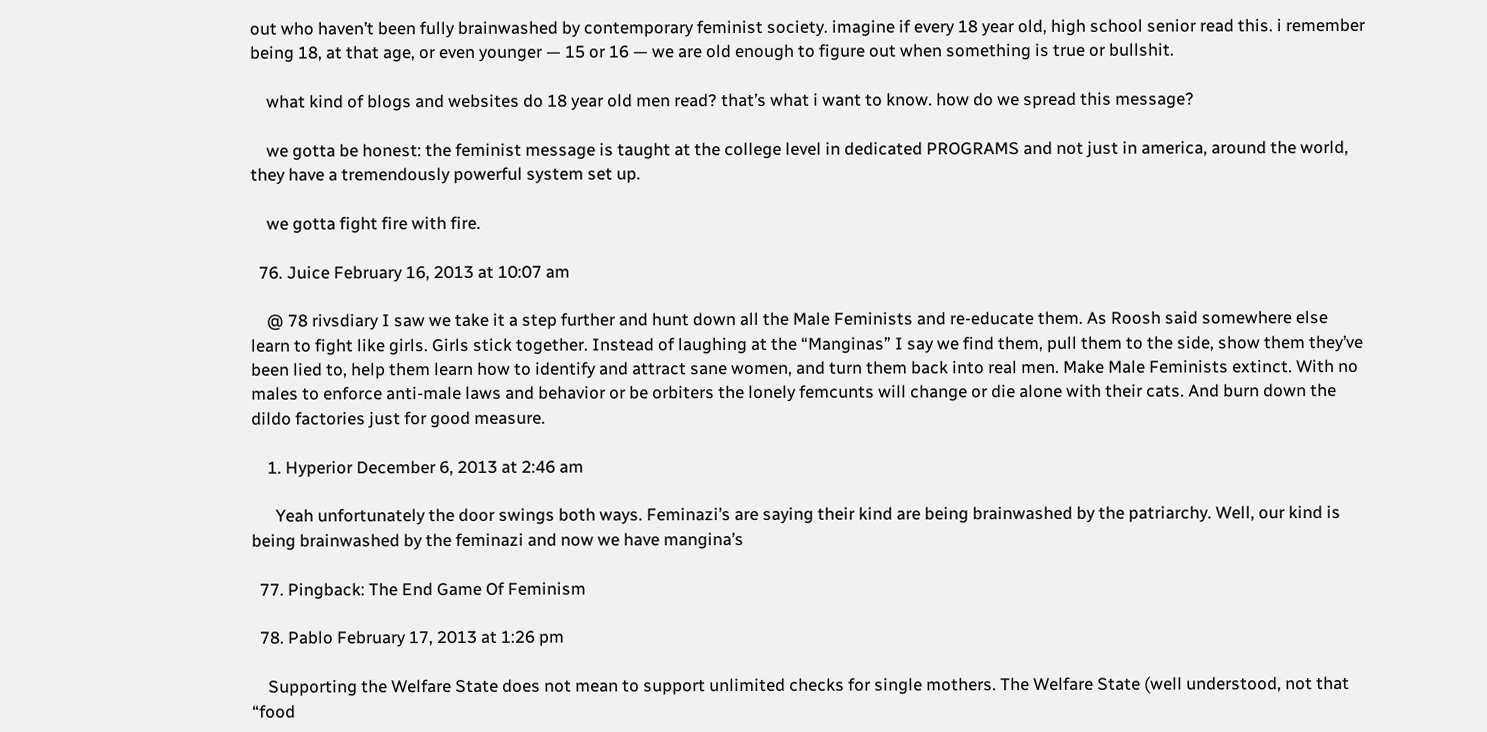out who haven’t been fully brainwashed by contemporary feminist society. imagine if every 18 year old, high school senior read this. i remember being 18, at that age, or even younger — 15 or 16 — we are old enough to figure out when something is true or bullshit.

    what kind of blogs and websites do 18 year old men read? that’s what i want to know. how do we spread this message?

    we gotta be honest: the feminist message is taught at the college level in dedicated PROGRAMS and not just in america, around the world, they have a tremendously powerful system set up.

    we gotta fight fire with fire.

  76. Juice February 16, 2013 at 10:07 am

    @ 78 rivsdiary I saw we take it a step further and hunt down all the Male Feminists and re-educate them. As Roosh said somewhere else learn to fight like girls. Girls stick together. Instead of laughing at the “Manginas” I say we find them, pull them to the side, show them they’ve been lied to, help them learn how to identify and attract sane women, and turn them back into real men. Make Male Feminists extinct. With no males to enforce anti-male laws and behavior or be orbiters the lonely femcunts will change or die alone with their cats. And burn down the dildo factories just for good measure.

    1. Hyperior December 6, 2013 at 2:46 am

      Yeah unfortunately the door swings both ways. Feminazi’s are saying their kind are being brainwashed by the patriarchy. Well, our kind is being brainwashed by the feminazi and now we have mangina’s

  77. Pingback: The End Game Of Feminism

  78. Pablo February 17, 2013 at 1:26 pm

    Supporting the Welfare State does not mean to support unlimited checks for single mothers. The Welfare State (well understood, not that “food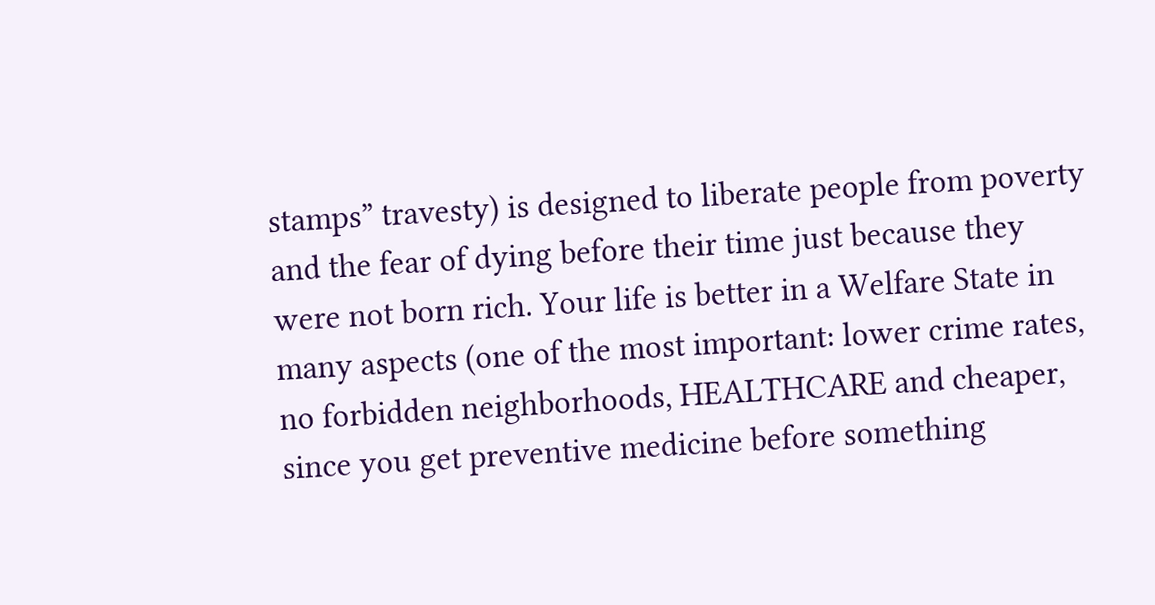stamps” travesty) is designed to liberate people from poverty and the fear of dying before their time just because they were not born rich. Your life is better in a Welfare State in many aspects (one of the most important: lower crime rates, no forbidden neighborhoods, HEALTHCARE and cheaper, since you get preventive medicine before something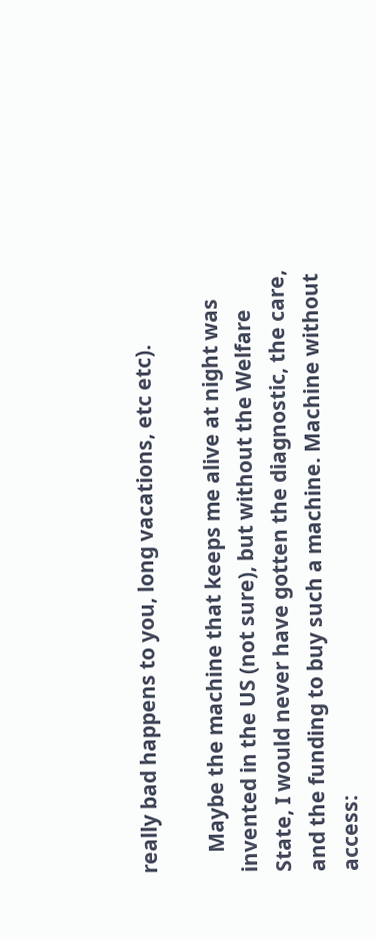really bad happens to you, long vacations, etc etc).

    Maybe the machine that keeps me alive at night was invented in the US (not sure), but without the Welfare State, I would never have gotten the diagnostic, the care, and the funding to buy such a machine. Machine without access: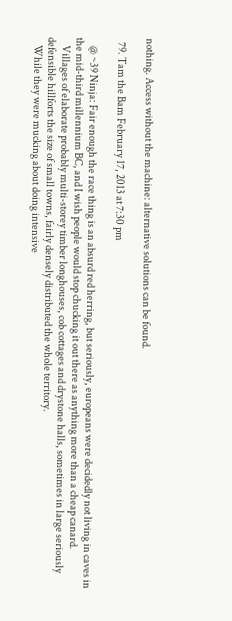nothing. Access without the machine: alternative solutions can be found.

  79. Tam the Bam February 17, 2013 at 7:30 pm

    @ ~39 Ninja: Fair enough the race thing is an absurd red herring, but seriously, europeans were decidedly not living in caves in the mid-third millennium BC, and I wish people would stop chucking it out there as anything more than a cheap canard.
    Villages of elaborate probably multi-storey timber longhouses, cob cottages and drystone halls, sometimes in large seriously defensible hillforts the size of small towns, fairly densely distributed the whole territory.
    While they were mucking about doing intensive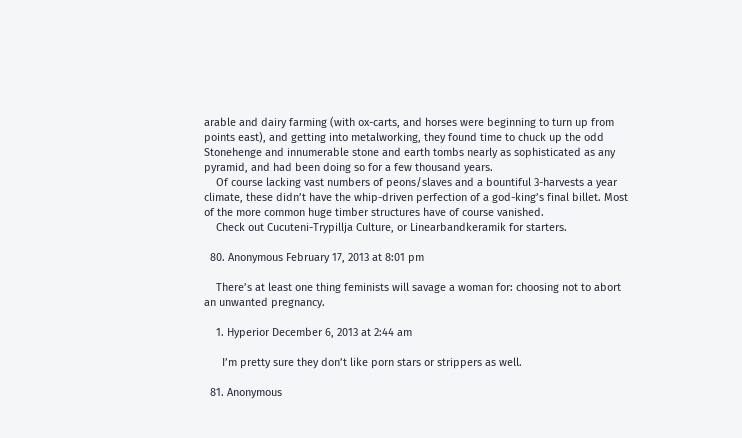arable and dairy farming (with ox-carts, and horses were beginning to turn up from points east), and getting into metalworking, they found time to chuck up the odd Stonehenge and innumerable stone and earth tombs nearly as sophisticated as any pyramid, and had been doing so for a few thousand years.
    Of course lacking vast numbers of peons/slaves and a bountiful 3-harvests a year climate, these didn’t have the whip-driven perfection of a god-king’s final billet. Most of the more common huge timber structures have of course vanished.
    Check out Cucuteni-Trypillja Culture, or Linearbandkeramik for starters.

  80. Anonymous February 17, 2013 at 8:01 pm

    There’s at least one thing feminists will savage a woman for: choosing not to abort an unwanted pregnancy.

    1. Hyperior December 6, 2013 at 2:44 am

      I’m pretty sure they don’t like porn stars or strippers as well.

  81. Anonymous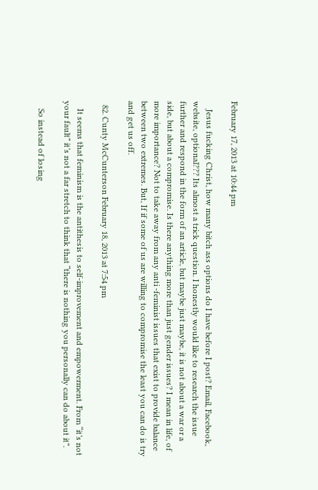February 17, 2013 at 10:44 pm

    Jesus fucking Christ, how many bitch ass options do I have before I post? Email, Facebook, website, optional??? Its almost a trick question. I honestly would like to research the issue further and respond in the form of an article, but maybe just maybe, it is not about a war or a side, but about a compromise. Is there anything more than just gender issues? I mean in life, of more importance? Not to take away from any anti -feminist issues that exist to provide balance between two extremes. But, If if some of us are willing to compromise the least you can do is try and get us off.

  82. Cunty McCunterson February 18, 2013 at 7:54 pm

    It seems that feminism is the antithesis to self-improvement and empowerment. From “it’s not your fault” it’s not a far stretch to think that “there is nothing you personally can do about it”.

    So instead of losing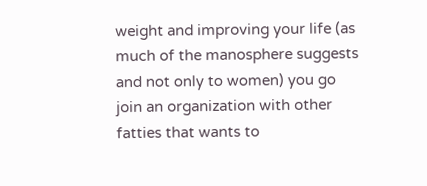weight and improving your life (as much of the manosphere suggests and not only to women) you go join an organization with other fatties that wants to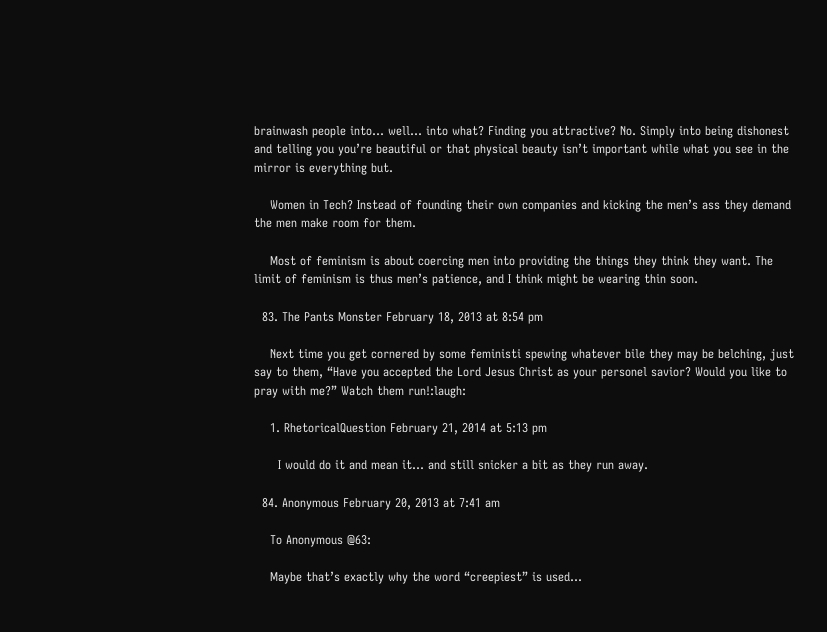brainwash people into… well… into what? Finding you attractive? No. Simply into being dishonest and telling you you’re beautiful or that physical beauty isn’t important while what you see in the mirror is everything but.

    Women in Tech? Instead of founding their own companies and kicking the men’s ass they demand the men make room for them.

    Most of feminism is about coercing men into providing the things they think they want. The limit of feminism is thus men’s patience, and I think might be wearing thin soon.

  83. The Pants Monster February 18, 2013 at 8:54 pm

    Next time you get cornered by some feministi spewing whatever bile they may be belching, just say to them, “Have you accepted the Lord Jesus Christ as your personel savior? Would you like to pray with me?” Watch them run!:laugh:

    1. RhetoricalQuestion February 21, 2014 at 5:13 pm

      I would do it and mean it… and still snicker a bit as they run away.

  84. Anonymous February 20, 2013 at 7:41 am

    To Anonymous @63:

    Maybe that’s exactly why the word “creepiest” is used…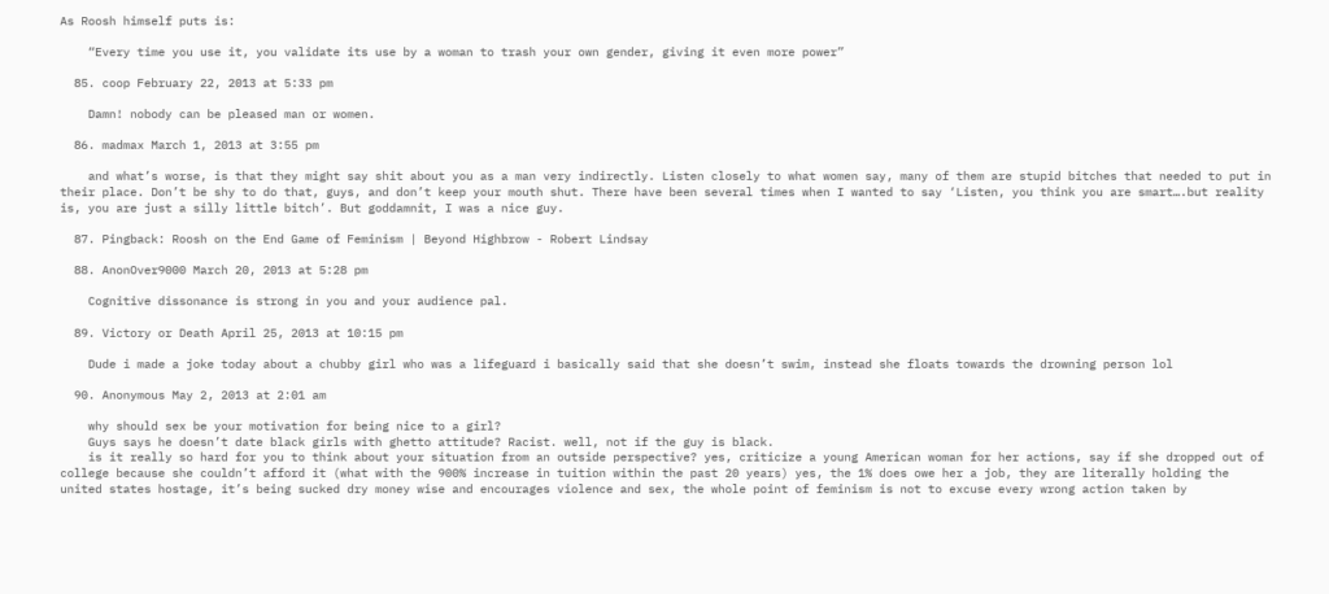As Roosh himself puts is:

    “Every time you use it, you validate its use by a woman to trash your own gender, giving it even more power”

  85. coop February 22, 2013 at 5:33 pm

    Damn! nobody can be pleased man or women.

  86. madmax March 1, 2013 at 3:55 pm

    and what’s worse, is that they might say shit about you as a man very indirectly. Listen closely to what women say, many of them are stupid bitches that needed to put in their place. Don’t be shy to do that, guys, and don’t keep your mouth shut. There have been several times when I wanted to say ‘Listen, you think you are smart….but reality is, you are just a silly little bitch’. But goddamnit, I was a nice guy.

  87. Pingback: Roosh on the End Game of Feminism | Beyond Highbrow - Robert Lindsay

  88. AnonOver9000 March 20, 2013 at 5:28 pm

    Cognitive dissonance is strong in you and your audience pal.

  89. Victory or Death April 25, 2013 at 10:15 pm

    Dude i made a joke today about a chubby girl who was a lifeguard i basically said that she doesn’t swim, instead she floats towards the drowning person lol

  90. Anonymous May 2, 2013 at 2:01 am

    why should sex be your motivation for being nice to a girl?
    Guys says he doesn’t date black girls with ghetto attitude? Racist. well, not if the guy is black.
    is it really so hard for you to think about your situation from an outside perspective? yes, criticize a young American woman for her actions, say if she dropped out of college because she couldn’t afford it (what with the 900% increase in tuition within the past 20 years) yes, the 1% does owe her a job, they are literally holding the united states hostage, it’s being sucked dry money wise and encourages violence and sex, the whole point of feminism is not to excuse every wrong action taken by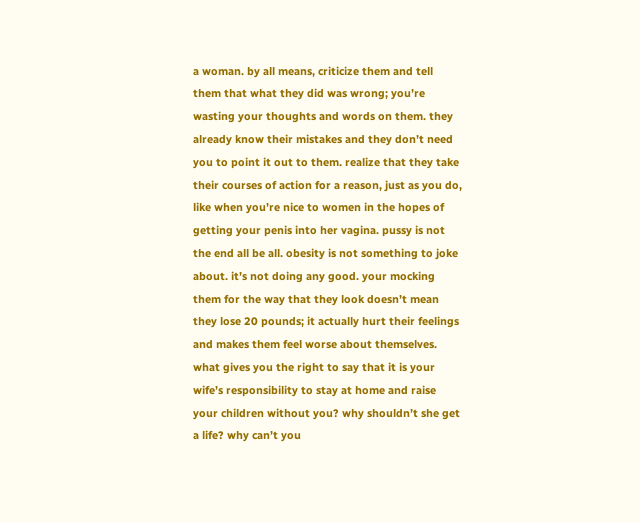a woman. by all means, criticize them and tell them that what they did was wrong; you’re wasting your thoughts and words on them. they already know their mistakes and they don’t need you to point it out to them. realize that they take their courses of action for a reason, just as you do, like when you’re nice to women in the hopes of getting your penis into her vagina. pussy is not the end all be all. obesity is not something to joke about. it’s not doing any good. your mocking them for the way that they look doesn’t mean they lose 20 pounds; it actually hurt their feelings and makes them feel worse about themselves. what gives you the right to say that it is your wife’s responsibility to stay at home and raise your children without you? why shouldn’t she get a life? why can’t you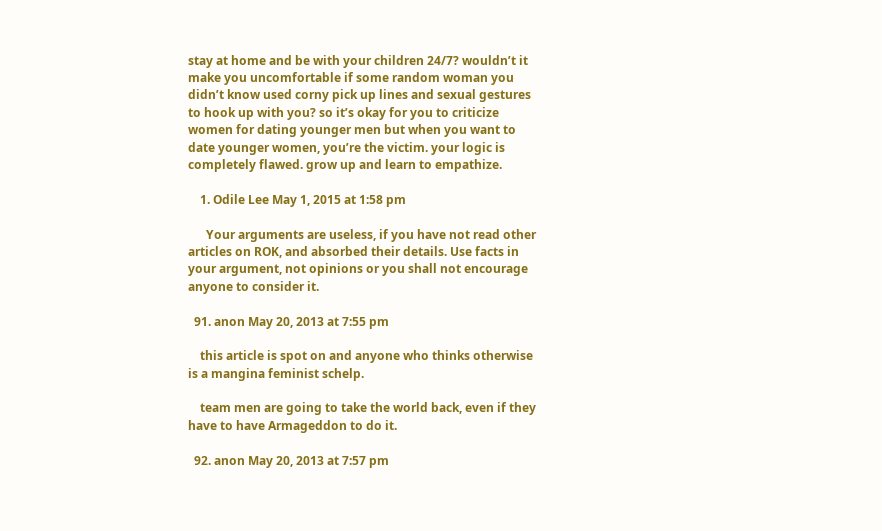stay at home and be with your children 24/7? wouldn’t it make you uncomfortable if some random woman you didn’t know used corny pick up lines and sexual gestures to hook up with you? so it’s okay for you to criticize women for dating younger men but when you want to date younger women, you’re the victim. your logic is completely flawed. grow up and learn to empathize.

    1. Odile Lee May 1, 2015 at 1:58 pm

      Your arguments are useless, if you have not read other articles on ROK, and absorbed their details. Use facts in your argument, not opinions or you shall not encourage anyone to consider it.

  91. anon May 20, 2013 at 7:55 pm

    this article is spot on and anyone who thinks otherwise is a mangina feminist schelp.

    team men are going to take the world back, even if they have to have Armageddon to do it.

  92. anon May 20, 2013 at 7:57 pm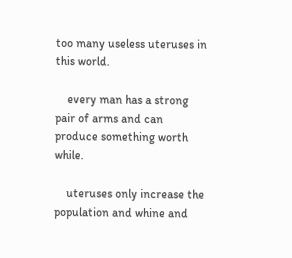too many useless uteruses in this world.

    every man has a strong pair of arms and can produce something worth while.

    uteruses only increase the population and whine and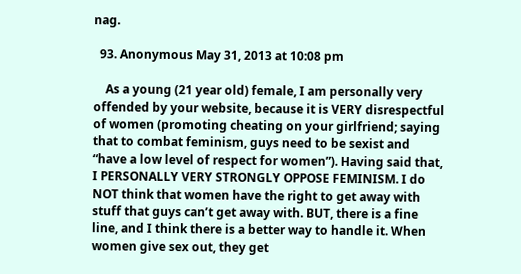nag.

  93. Anonymous May 31, 2013 at 10:08 pm

    As a young (21 year old) female, I am personally very offended by your website, because it is VERY disrespectful of women (promoting cheating on your girlfriend; saying that to combat feminism, guys need to be sexist and “have a low level of respect for women”). Having said that, I PERSONALLY VERY STRONGLY OPPOSE FEMINISM. I do NOT think that women have the right to get away with stuff that guys can’t get away with. BUT, there is a fine line, and I think there is a better way to handle it. When women give sex out, they get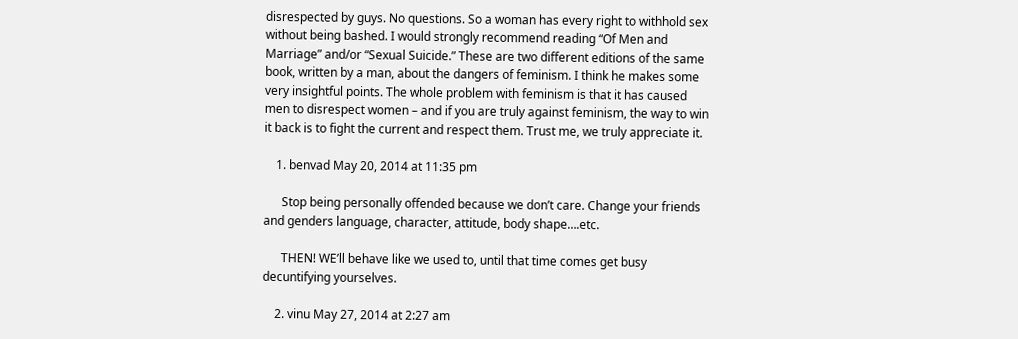disrespected by guys. No questions. So a woman has every right to withhold sex without being bashed. I would strongly recommend reading “Of Men and Marriage” and/or “Sexual Suicide.” These are two different editions of the same book, written by a man, about the dangers of feminism. I think he makes some very insightful points. The whole problem with feminism is that it has caused men to disrespect women – and if you are truly against feminism, the way to win it back is to fight the current and respect them. Trust me, we truly appreciate it.

    1. benvad May 20, 2014 at 11:35 pm

      Stop being personally offended because we don’t care. Change your friends and genders language, character, attitude, body shape….etc.

      THEN! WE’ll behave like we used to, until that time comes get busy decuntifying yourselves.

    2. vinu May 27, 2014 at 2:27 am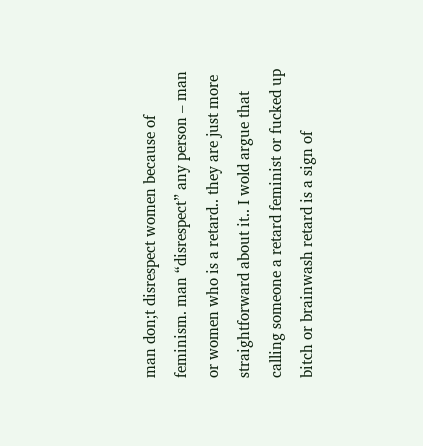man don;t disrespect women because of feminism. man “disrespect” any person – man or women who is a retard.. they are just more straightforward about it.. I wold argue that calling someone a retard feminist or fucked up bitch or brainwash retard is a sign of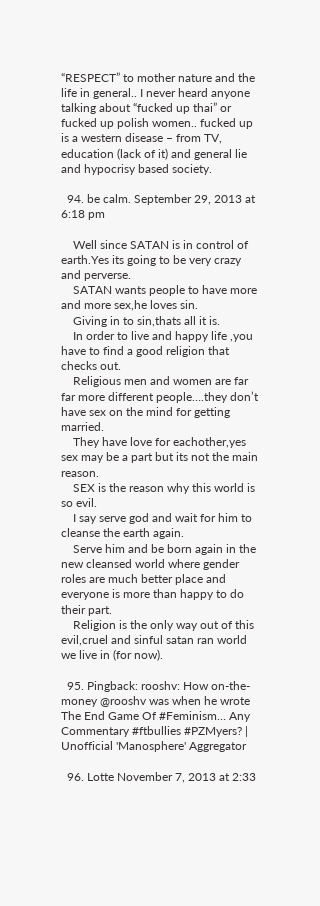“RESPECT” to mother nature and the life in general.. I never heard anyone talking about “fucked up thai” or fucked up polish women.. fucked up is a western disease – from TV, education (lack of it) and general lie and hypocrisy based society.

  94. be calm. September 29, 2013 at 6:18 pm

    Well since SATAN is in control of earth.Yes its going to be very crazy and perverse.
    SATAN wants people to have more and more sex,he loves sin.
    Giving in to sin,thats all it is.
    In order to live and happy life ,you have to find a good religion that checks out.
    Religious men and women are far far more different people….they don’t have sex on the mind for getting married.
    They have love for eachother,yes sex may be a part but its not the main reason.
    SEX is the reason why this world is so evil.
    I say serve god and wait for him to cleanse the earth again.
    Serve him and be born again in the new cleansed world where gender roles are much better place and everyone is more than happy to do their part.
    Religion is the only way out of this evil,cruel and sinful satan ran world we live in (for now).

  95. Pingback: rooshv: How on-the-money @rooshv was when he wrote The End Game Of #Feminism… Any Commentary #ftbullies #PZMyers? | Unofficial 'Manosphere' Aggregator

  96. Lotte November 7, 2013 at 2:33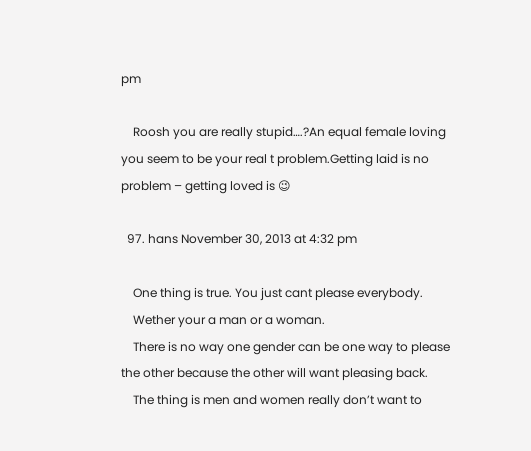pm

    Roosh you are really stupid….?An equal female loving you seem to be your real t problem.Getting laid is no problem – getting loved is 😉

  97. hans November 30, 2013 at 4:32 pm

    One thing is true. You just cant please everybody.
    Wether your a man or a woman.
    There is no way one gender can be one way to please the other because the other will want pleasing back.
    The thing is men and women really don’t want to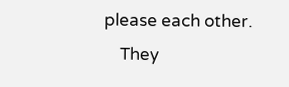please each other.
    They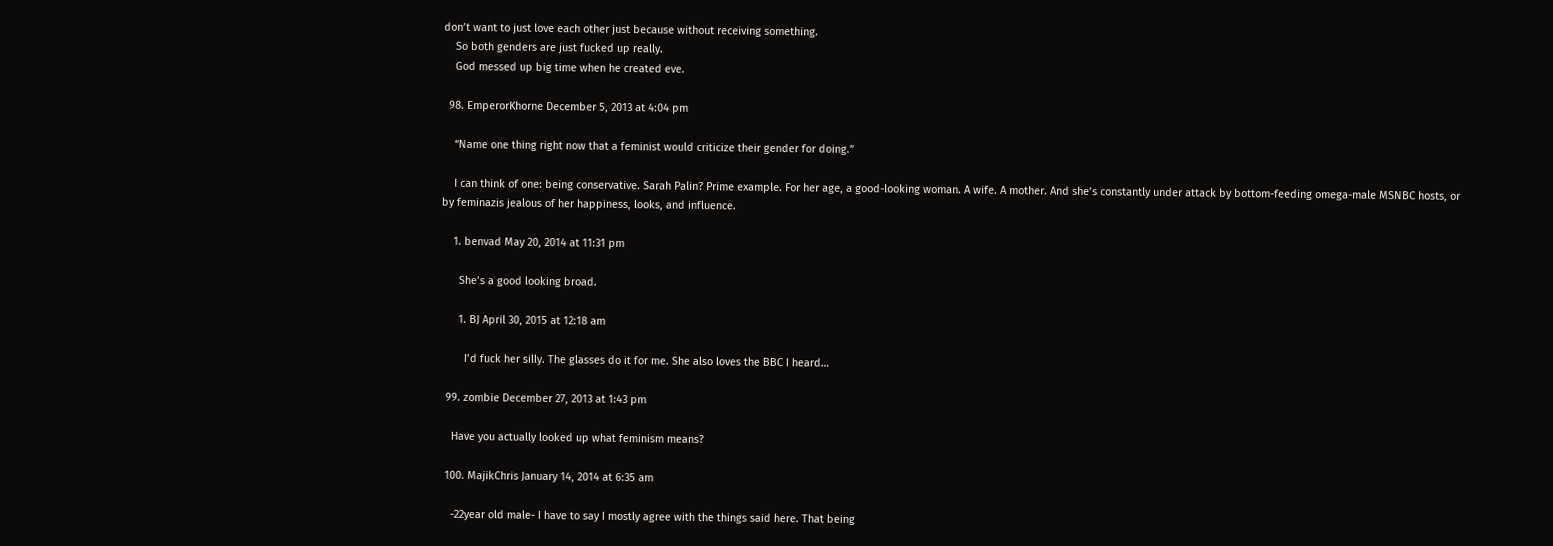don’t want to just love each other just because without receiving something.
    So both genders are just fucked up really.
    God messed up big time when he created eve.

  98. EmperorKhorne December 5, 2013 at 4:04 pm

    “Name one thing right now that a feminist would criticize their gender for doing.”

    I can think of one: being conservative. Sarah Palin? Prime example. For her age, a good-looking woman. A wife. A mother. And she’s constantly under attack by bottom-feeding omega-male MSNBC hosts, or by feminazis jealous of her happiness, looks, and influence.

    1. benvad May 20, 2014 at 11:31 pm

      She’s a good looking broad.

      1. BJ April 30, 2015 at 12:18 am

        I’d fuck her silly. The glasses do it for me. She also loves the BBC I heard…

  99. zombie December 27, 2013 at 1:43 pm

    Have you actually looked up what feminism means?

  100. MajikChris January 14, 2014 at 6:35 am

    -22year old male- I have to say I mostly agree with the things said here. That being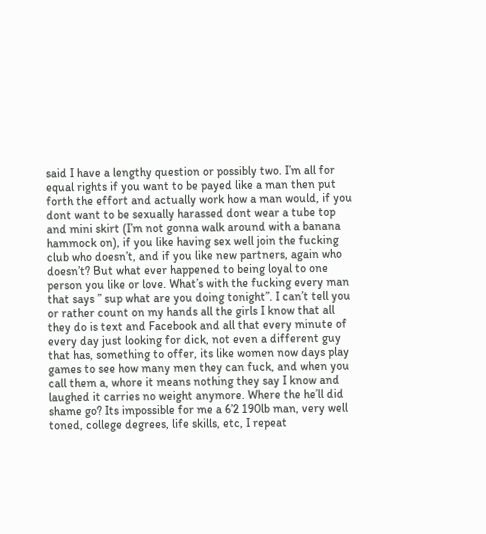said I have a lengthy question or possibly two. I’m all for equal rights if you want to be payed like a man then put forth the effort and actually work how a man would, if you dont want to be sexually harassed dont wear a tube top and mini skirt (I’m not gonna walk around with a banana hammock on), if you like having sex well join the fucking club who doesn’t, and if you like new partners, again who doesn’t? But what ever happened to being loyal to one person you like or love. What’s with the fucking every man that says ” sup what are you doing tonight”. I can’t tell you or rather count on my hands all the girls I know that all they do is text and Facebook and all that every minute of every day just looking for dick, not even a different guy that has, something to offer, its like women now days play games to see how many men they can fuck, and when you call them a, whore it means nothing they say I know and laughed it carries no weight anymore. Where the he’ll did shame go? Its impossible for me a 6’2 190lb man, very well toned, college degrees, life skills, etc, I repeat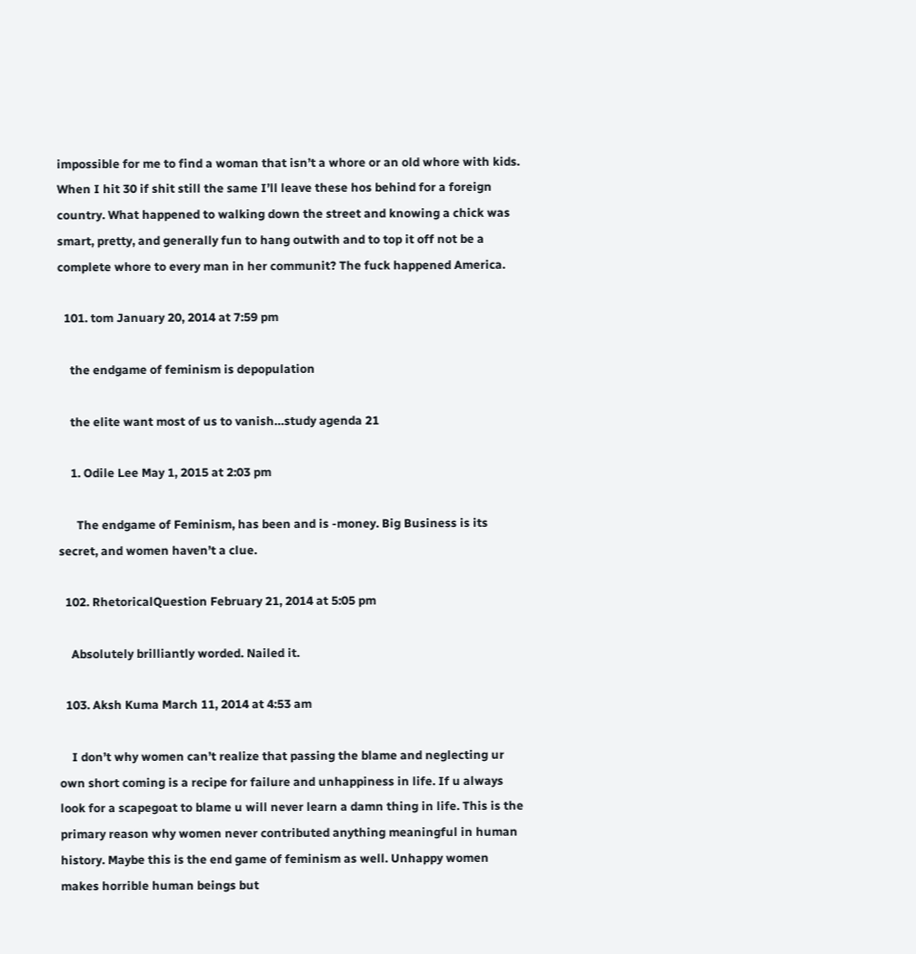impossible for me to find a woman that isn’t a whore or an old whore with kids. When I hit 30 if shit still the same I’ll leave these hos behind for a foreign country. What happened to walking down the street and knowing a chick was smart, pretty, and generally fun to hang outwith and to top it off not be a complete whore to every man in her communit? The fuck happened America.

  101. tom January 20, 2014 at 7:59 pm

    the endgame of feminism is depopulation

    the elite want most of us to vanish…study agenda 21

    1. Odile Lee May 1, 2015 at 2:03 pm

      The endgame of Feminism, has been and is -money. Big Business is its secret, and women haven’t a clue.

  102. RhetoricalQuestion February 21, 2014 at 5:05 pm

    Absolutely brilliantly worded. Nailed it.

  103. Aksh Kuma March 11, 2014 at 4:53 am

    I don’t why women can’t realize that passing the blame and neglecting ur own short coming is a recipe for failure and unhappiness in life. If u always look for a scapegoat to blame u will never learn a damn thing in life. This is the primary reason why women never contributed anything meaningful in human history. Maybe this is the end game of feminism as well. Unhappy women makes horrible human beings but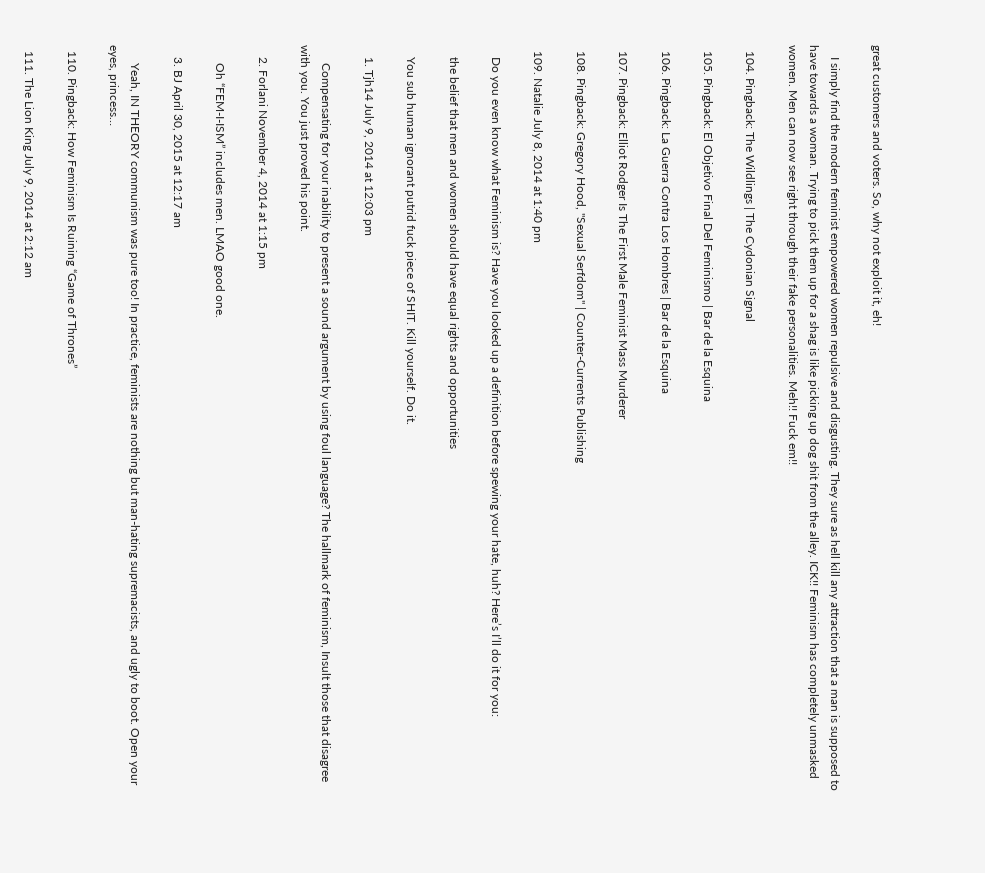great customers and voters. So, why not exploit it, eh!

    I simply find the modern feminist empowered women repulsive and disgusting. They sure as hell kill any attraction that a man is supposed to have towards a woman. Trying to pick them up for a shag is like picking up dog shit from the alley. ICK!! Feminism has completely unmasked women. Men can now see right through their fake personalities. Meh!! Fuck em!!

  104. Pingback: The Wildlings | The Cydonian Signal

  105. Pingback: El Objetivo Final Del Feminismo | Bar de la Esquina

  106. Pingback: La Guerra Contra Los Hombres | Bar de la Esquina

  107. Pingback: Elliot Rodger Is The First Male Feminist Mass Murderer

  108. Pingback: Gregory Hood, "Sexual Serfdom" | Counter-Currents Publishing

  109. Natalie July 8, 2014 at 1:40 pm

    Do you even know what Feminism is? Have you looked up a definition before spewing your hate, huh? Here’s I’ll do it for you:

    the belief that men and women should have equal rights and opportunities

    You sub human ignorant putrid fuck piece of SHIT. Kill yourself. Do it.

    1. Tjh14 July 9, 2014 at 12:03 pm

      Compensating for your inability to present a sound argument by using foul language? The hallmark of feminism, Insult those that disagree with you. You just proved his point.

    2. Forlani November 4, 2014 at 1:15 pm

      Oh “FEM-I-ISM” includes men. LMAO good one.

    3. BJ April 30, 2015 at 12:17 am

      Yeah, IN THEORY communism was pure too! In practice, feminists are nothing but man-hating supremacists, and ugly to boot. Open your eyes, princess…

  110. Pingback: How Feminism Is Ruining “Game of Thrones”

  111. The Lion King July 9, 2014 at 2:12 am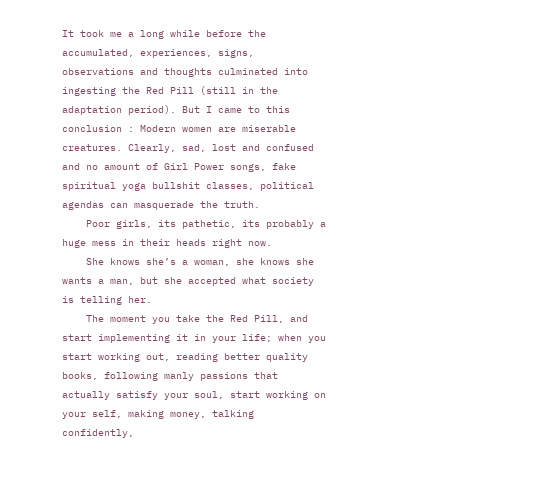It took me a long while before the accumulated, experiences, signs, observations and thoughts culminated into ingesting the Red Pill (still in the adaptation period). But I came to this conclusion : Modern women are miserable creatures. Clearly, sad, lost and confused and no amount of Girl Power songs, fake spiritual yoga bullshit classes, political agendas can masquerade the truth.
    Poor girls, its pathetic, its probably a huge mess in their heads right now.
    She knows she’s a woman, she knows she wants a man, but she accepted what society is telling her.
    The moment you take the Red Pill, and start implementing it in your life; when you start working out, reading better quality books, following manly passions that actually satisfy your soul, start working on your self, making money, talking confidently,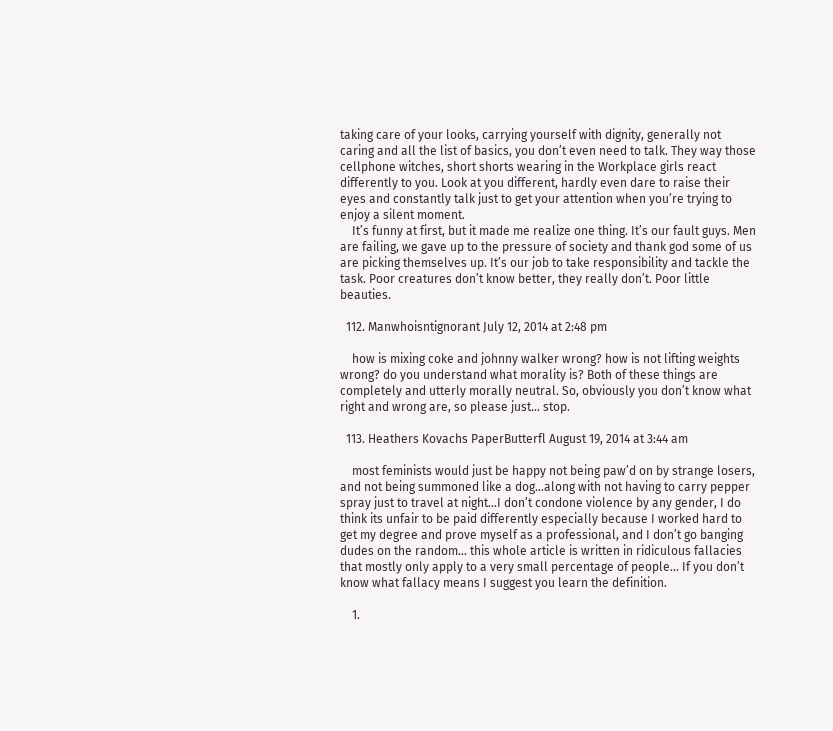taking care of your looks, carrying yourself with dignity, generally not caring and all the list of basics, you don’t even need to talk. They way those cellphone witches, short shorts wearing in the Workplace girls react differently to you. Look at you different, hardly even dare to raise their eyes and constantly talk just to get your attention when you’re trying to enjoy a silent moment.
    It’s funny at first, but it made me realize one thing. It’s our fault guys. Men are failing, we gave up to the pressure of society and thank god some of us are picking themselves up. It’s our job to take responsibility and tackle the task. Poor creatures don’t know better, they really don’t. Poor little beauties.

  112. Manwhoisntignorant July 12, 2014 at 2:48 pm

    how is mixing coke and johnny walker wrong? how is not lifting weights wrong? do you understand what morality is? Both of these things are completely and utterly morally neutral. So, obviously you don’t know what right and wrong are, so please just… stop.

  113. Heathers Kovachs PaperButterfl August 19, 2014 at 3:44 am

    most feminists would just be happy not being paw’d on by strange losers, and not being summoned like a dog…along with not having to carry pepper spray just to travel at night…I don’t condone violence by any gender, I do think its unfair to be paid differently especially because I worked hard to get my degree and prove myself as a professional, and I don’t go banging dudes on the random… this whole article is written in ridiculous fallacies that mostly only apply to a very small percentage of people… If you don’t know what fallacy means I suggest you learn the definition.

    1.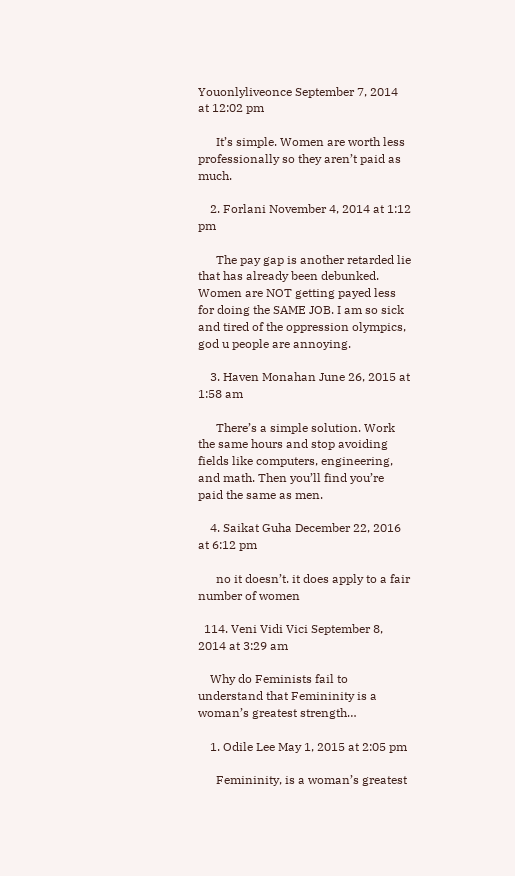Youonlyliveonce September 7, 2014 at 12:02 pm

      It’s simple. Women are worth less professionally so they aren’t paid as much.

    2. Forlani November 4, 2014 at 1:12 pm

      The pay gap is another retarded lie that has already been debunked. Women are NOT getting payed less for doing the SAME JOB. I am so sick and tired of the oppression olympics, god u people are annoying.

    3. Haven Monahan June 26, 2015 at 1:58 am

      There’s a simple solution. Work the same hours and stop avoiding fields like computers, engineering, and math. Then you’ll find you’re paid the same as men.

    4. Saikat Guha December 22, 2016 at 6:12 pm

      no it doesn’t. it does apply to a fair number of women

  114. Veni Vidi Vici September 8, 2014 at 3:29 am

    Why do Feminists fail to understand that Femininity is a woman’s greatest strength…

    1. Odile Lee May 1, 2015 at 2:05 pm

      Femininity, is a woman’s greatest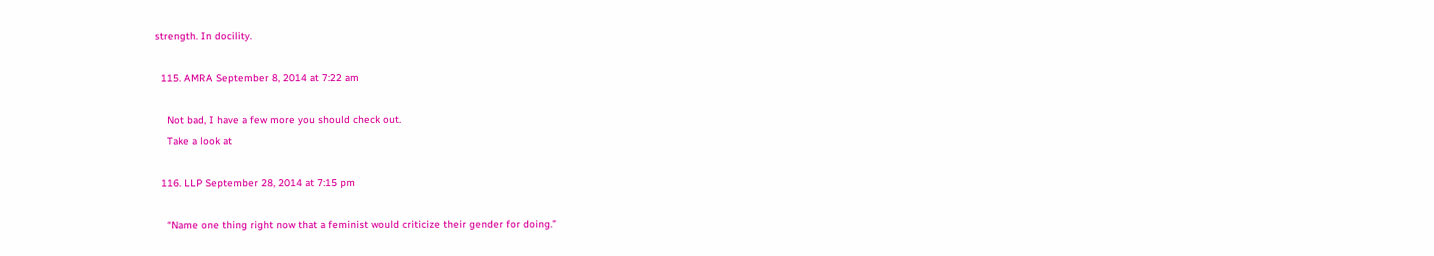strength. In docility.

  115. AMRA September 8, 2014 at 7:22 am

    Not bad, I have a few more you should check out.
    Take a look at

  116. LLP September 28, 2014 at 7:15 pm

    “Name one thing right now that a feminist would criticize their gender for doing.”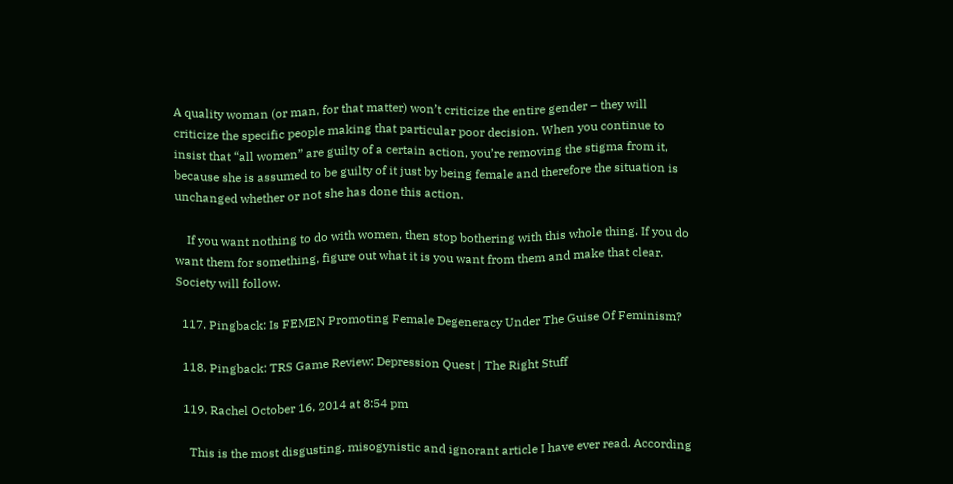A quality woman (or man, for that matter) won’t criticize the entire gender – they will criticize the specific people making that particular poor decision. When you continue to insist that “all women” are guilty of a certain action, you’re removing the stigma from it, because she is assumed to be guilty of it just by being female and therefore the situation is unchanged whether or not she has done this action.

    If you want nothing to do with women, then stop bothering with this whole thing. If you do want them for something, figure out what it is you want from them and make that clear. Society will follow.

  117. Pingback: Is FEMEN Promoting Female Degeneracy Under The Guise Of Feminism?

  118. Pingback: TRS Game Review: Depression Quest | The Right Stuff

  119. Rachel October 16, 2014 at 8:54 pm

    This is the most disgusting, misogynistic and ignorant article I have ever read. According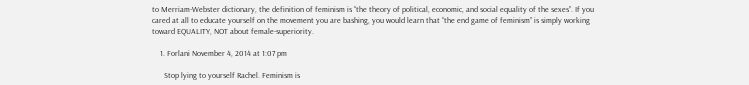to Merriam-Webster dictionary, the definition of feminism is “the theory of political, economic, and social equality of the sexes”. If you cared at all to educate yourself on the movement you are bashing, you would learn that “the end game of feminism” is simply working toward EQUALITY, NOT about female-superiority.

    1. Forlani November 4, 2014 at 1:07 pm

      Stop lying to yourself Rachel. Feminism is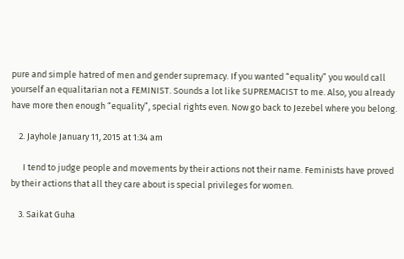pure and simple hatred of men and gender supremacy. If you wanted “equality” you would call yourself an equalitarian not a FEMINIST. Sounds a lot like SUPREMACIST to me. Also, you already have more then enough “equality”, special rights even. Now go back to Jezebel where you belong.

    2. Jayhole January 11, 2015 at 1:34 am

      I tend to judge people and movements by their actions not their name. Feminists have proved by their actions that all they care about is special privileges for women.

    3. Saikat Guha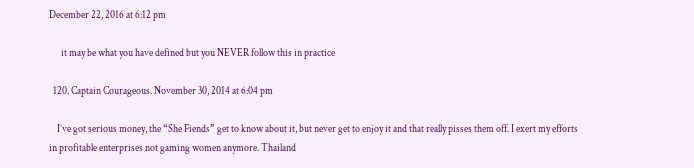December 22, 2016 at 6:12 pm

      it may be what you have defined but you NEVER follow this in practice

  120. Captain Courageous. November 30, 2014 at 6:04 pm

    I’ve got serious money, the “She Fiends” get to know about it, but never get to enjoy it and that really pisses them off. I exert my efforts in profitable enterprises not gaming women anymore. Thailand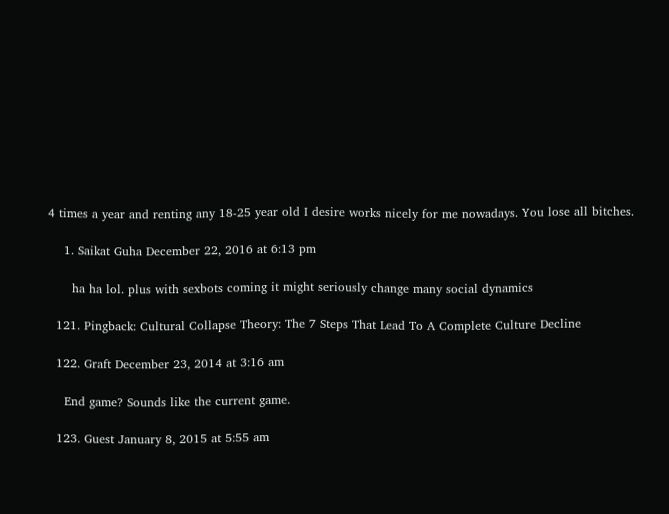4 times a year and renting any 18-25 year old I desire works nicely for me nowadays. You lose all bitches.

    1. Saikat Guha December 22, 2016 at 6:13 pm

      ha ha lol. plus with sexbots coming it might seriously change many social dynamics

  121. Pingback: Cultural Collapse Theory: The 7 Steps That Lead To A Complete Culture Decline

  122. Graft December 23, 2014 at 3:16 am

    End game? Sounds like the current game.

  123. Guest January 8, 2015 at 5:55 am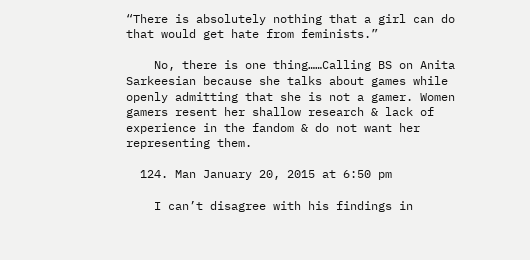“There is absolutely nothing that a girl can do that would get hate from feminists.”

    No, there is one thing……Calling BS on Anita Sarkeesian because she talks about games while openly admitting that she is not a gamer. Women gamers resent her shallow research & lack of experience in the fandom & do not want her representing them.

  124. Man January 20, 2015 at 6:50 pm

    I can’t disagree with his findings in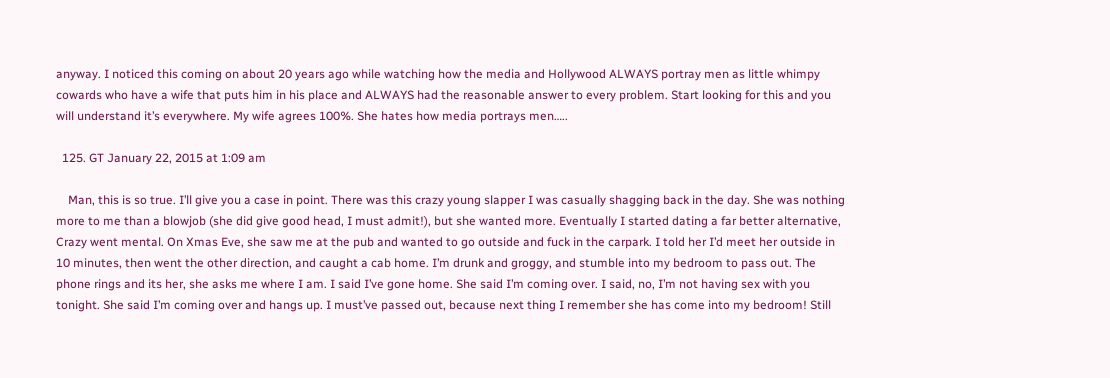anyway. I noticed this coming on about 20 years ago while watching how the media and Hollywood ALWAYS portray men as little whimpy cowards who have a wife that puts him in his place and ALWAYS had the reasonable answer to every problem. Start looking for this and you will understand it’s everywhere. My wife agrees 100%. She hates how media portrays men…..

  125. GT January 22, 2015 at 1:09 am

    Man, this is so true. I’ll give you a case in point. There was this crazy young slapper I was casually shagging back in the day. She was nothing more to me than a blowjob (she did give good head, I must admit!), but she wanted more. Eventually I started dating a far better alternative, Crazy went mental. On Xmas Eve, she saw me at the pub and wanted to go outside and fuck in the carpark. I told her I’d meet her outside in 10 minutes, then went the other direction, and caught a cab home. I’m drunk and groggy, and stumble into my bedroom to pass out. The phone rings and its her, she asks me where I am. I said I’ve gone home. She said I’m coming over. I said, no, I’m not having sex with you tonight. She said I’m coming over and hangs up. I must’ve passed out, because next thing I remember she has come into my bedroom! Still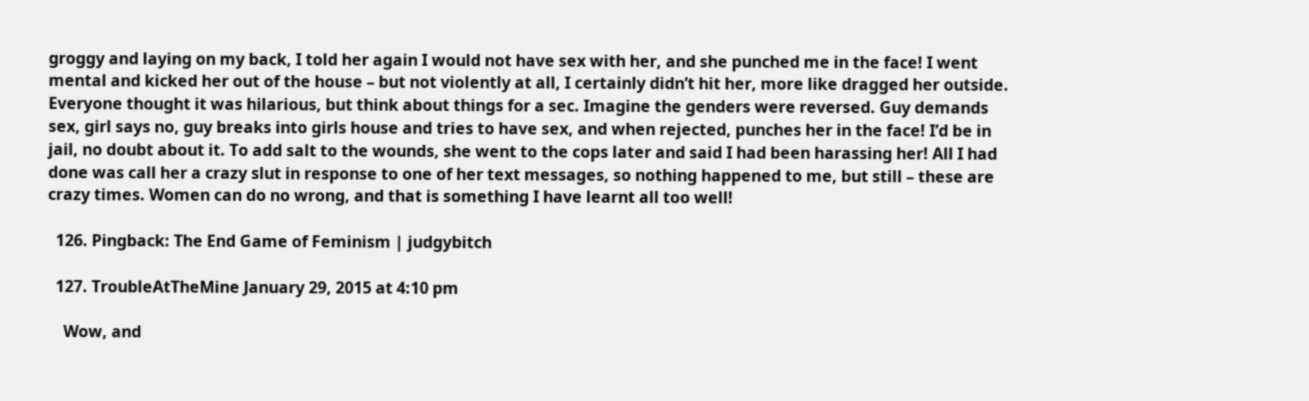groggy and laying on my back, I told her again I would not have sex with her, and she punched me in the face! I went mental and kicked her out of the house – but not violently at all, I certainly didn’t hit her, more like dragged her outside. Everyone thought it was hilarious, but think about things for a sec. Imagine the genders were reversed. Guy demands sex, girl says no, guy breaks into girls house and tries to have sex, and when rejected, punches her in the face! I’d be in jail, no doubt about it. To add salt to the wounds, she went to the cops later and said I had been harassing her! All I had done was call her a crazy slut in response to one of her text messages, so nothing happened to me, but still – these are crazy times. Women can do no wrong, and that is something I have learnt all too well!

  126. Pingback: The End Game of Feminism | judgybitch

  127. TroubleAtTheMine January 29, 2015 at 4:10 pm

    Wow, and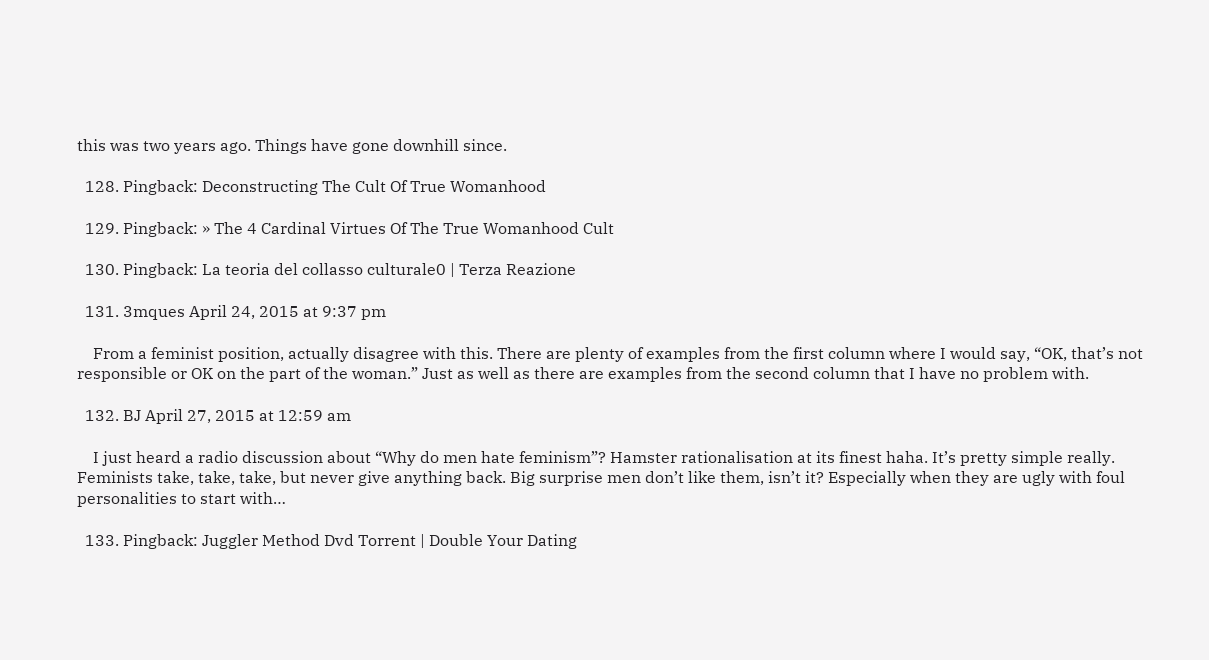this was two years ago. Things have gone downhill since.

  128. Pingback: Deconstructing The Cult Of True Womanhood

  129. Pingback: » The 4 Cardinal Virtues Of The True Womanhood Cult

  130. Pingback: La teoria del collasso culturale0 | Terza Reazione

  131. 3mques April 24, 2015 at 9:37 pm

    From a feminist position, actually disagree with this. There are plenty of examples from the first column where I would say, “OK, that’s not responsible or OK on the part of the woman.” Just as well as there are examples from the second column that I have no problem with.

  132. BJ April 27, 2015 at 12:59 am

    I just heard a radio discussion about “Why do men hate feminism”? Hamster rationalisation at its finest haha. It’s pretty simple really. Feminists take, take, take, but never give anything back. Big surprise men don’t like them, isn’t it? Especially when they are ugly with foul personalities to start with…

  133. Pingback: Juggler Method Dvd Torrent | Double Your Dating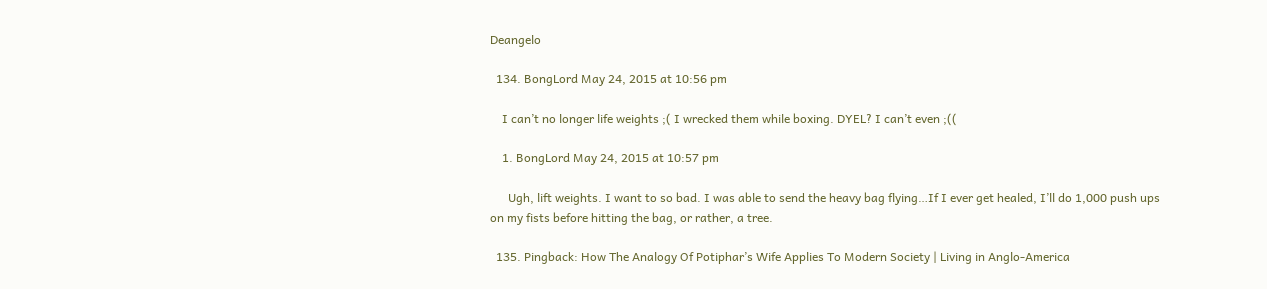Deangelo

  134. BongLord May 24, 2015 at 10:56 pm

    I can’t no longer life weights ;( I wrecked them while boxing. DYEL? I can’t even ;((

    1. BongLord May 24, 2015 at 10:57 pm

      Ugh, lift weights. I want to so bad. I was able to send the heavy bag flying…If I ever get healed, I’ll do 1,000 push ups on my fists before hitting the bag, or rather, a tree.

  135. Pingback: How The Analogy Of Potiphar’s Wife Applies To Modern Society | Living in Anglo-America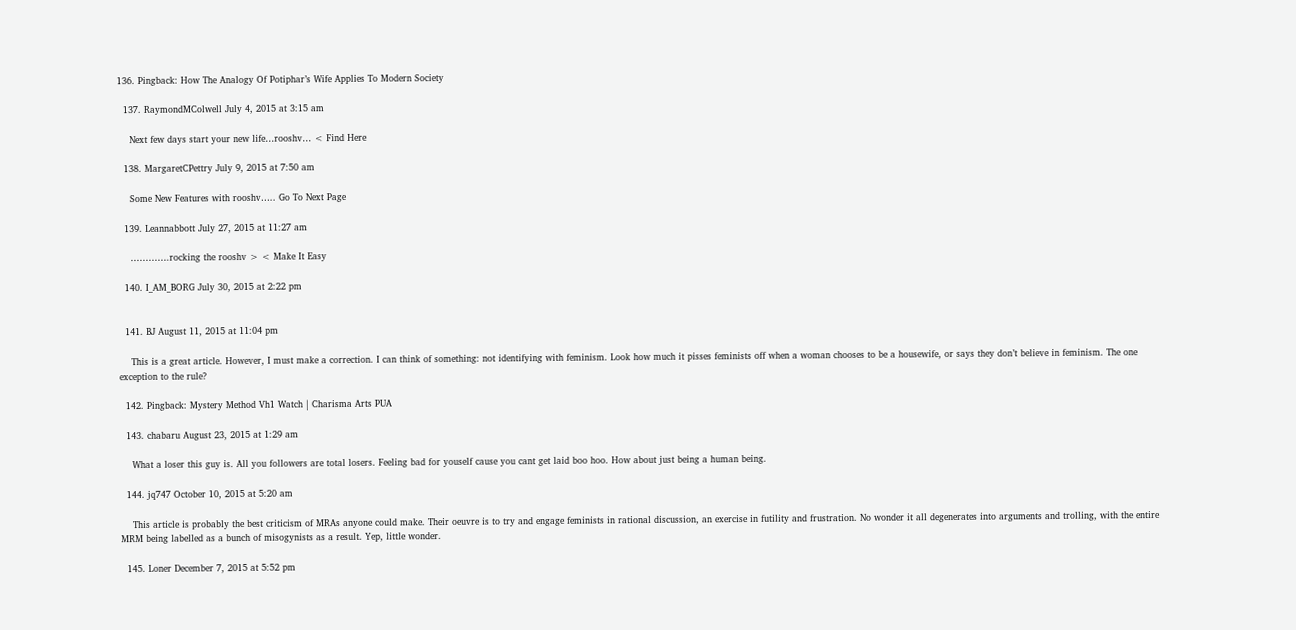136. Pingback: How The Analogy Of Potiphar’s Wife Applies To Modern Society

  137. RaymondMColwell July 4, 2015 at 3:15 am

    Next few days start your new life…rooshv… < Find Here

  138. MargaretCPettry July 9, 2015 at 7:50 am

    Some New Features with rooshv….. Go To Next Page

  139. Leannabbott July 27, 2015 at 11:27 am

    ………….rocking the rooshv > < Make It Easy

  140. I_AM_BORG July 30, 2015 at 2:22 pm


  141. BJ August 11, 2015 at 11:04 pm

    This is a great article. However, I must make a correction. I can think of something: not identifying with feminism. Look how much it pisses feminists off when a woman chooses to be a housewife, or says they don’t believe in feminism. The one exception to the rule?

  142. Pingback: Mystery Method Vh1 Watch | Charisma Arts PUA

  143. chabaru August 23, 2015 at 1:29 am

    What a loser this guy is. All you followers are total losers. Feeling bad for youself cause you cant get laid boo hoo. How about just being a human being.

  144. jq747 October 10, 2015 at 5:20 am

    This article is probably the best criticism of MRAs anyone could make. Their oeuvre is to try and engage feminists in rational discussion, an exercise in futility and frustration. No wonder it all degenerates into arguments and trolling, with the entire MRM being labelled as a bunch of misogynists as a result. Yep, little wonder.

  145. Loner December 7, 2015 at 5:52 pm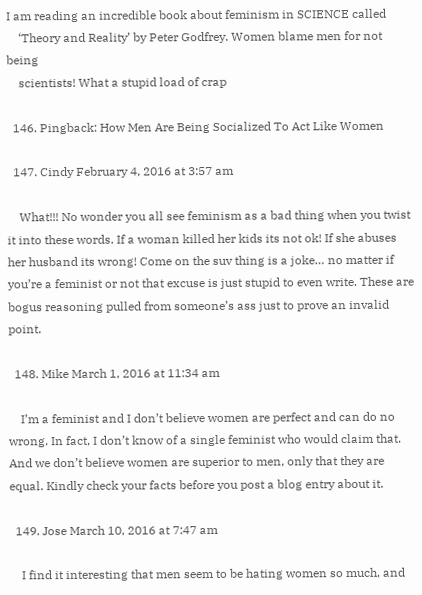I am reading an incredible book about feminism in SCIENCE called
    ‘Theory and Reality’ by Peter Godfrey. Women blame men for not being
    scientists! What a stupid load of crap

  146. Pingback: How Men Are Being Socialized To Act Like Women

  147. Cindy February 4, 2016 at 3:57 am

    What!!! No wonder you all see feminism as a bad thing when you twist it into these words. If a woman killed her kids its not ok! If she abuses her husband its wrong! Come on the suv thing is a joke… no matter if you’re a feminist or not that excuse is just stupid to even write. These are bogus reasoning pulled from someone’s ass just to prove an invalid point.

  148. Mike March 1, 2016 at 11:34 am

    I’m a feminist and I don’t believe women are perfect and can do no wrong. In fact, I don’t know of a single feminist who would claim that. And we don’t believe women are superior to men, only that they are equal. Kindly check your facts before you post a blog entry about it.

  149. Jose March 10, 2016 at 7:47 am

    I find it interesting that men seem to be hating women so much, and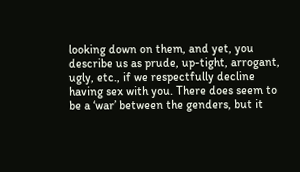looking down on them, and yet, you describe us as prude, up-tight, arrogant, ugly, etc., if we respectfully decline having sex with you. There does seem to be a ‘war’ between the genders, but it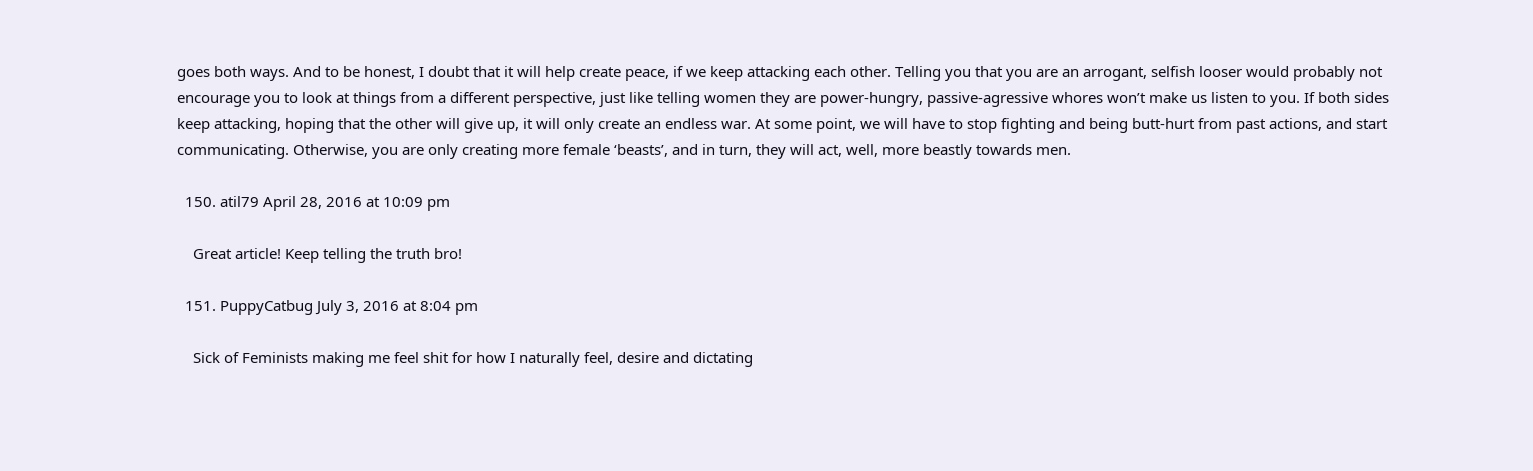goes both ways. And to be honest, I doubt that it will help create peace, if we keep attacking each other. Telling you that you are an arrogant, selfish looser would probably not encourage you to look at things from a different perspective, just like telling women they are power-hungry, passive-agressive whores won’t make us listen to you. If both sides keep attacking, hoping that the other will give up, it will only create an endless war. At some point, we will have to stop fighting and being butt-hurt from past actions, and start communicating. Otherwise, you are only creating more female ‘beasts’, and in turn, they will act, well, more beastly towards men.

  150. atil79 April 28, 2016 at 10:09 pm

    Great article! Keep telling the truth bro!

  151. PuppyCatbug July 3, 2016 at 8:04 pm

    Sick of Feminists making me feel shit for how I naturally feel, desire and dictating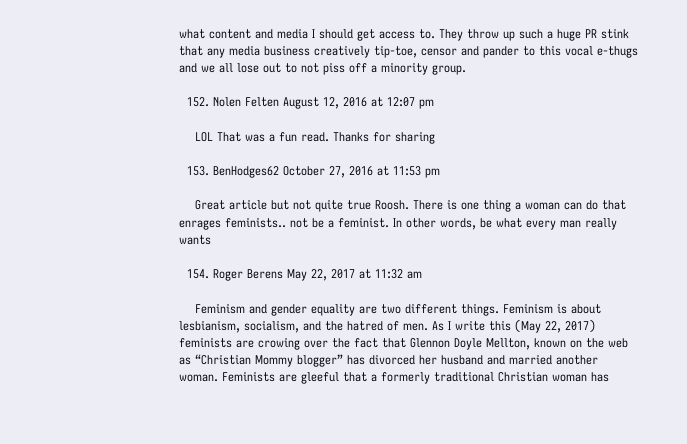what content and media I should get access to. They throw up such a huge PR stink that any media business creatively tip-toe, censor and pander to this vocal e-thugs and we all lose out to not piss off a minority group.

  152. Nolen Felten August 12, 2016 at 12:07 pm

    LOL That was a fun read. Thanks for sharing

  153. BenHodges62 October 27, 2016 at 11:53 pm

    Great article but not quite true Roosh. There is one thing a woman can do that enrages feminists.. not be a feminist. In other words, be what every man really wants

  154. Roger Berens May 22, 2017 at 11:32 am

    Feminism and gender equality are two different things. Feminism is about lesbianism, socialism, and the hatred of men. As I write this (May 22, 2017) feminists are crowing over the fact that Glennon Doyle Mellton, known on the web as “Christian Mommy blogger” has divorced her husband and married another woman. Feminists are gleeful that a formerly traditional Christian woman has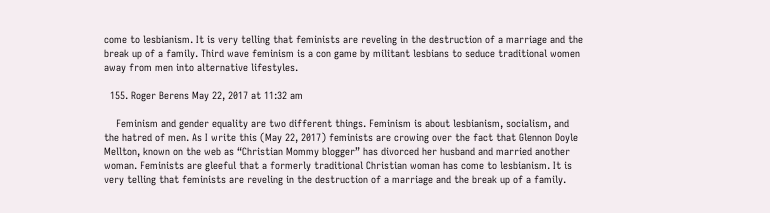come to lesbianism. It is very telling that feminists are reveling in the destruction of a marriage and the break up of a family. Third wave feminism is a con game by militant lesbians to seduce traditional women away from men into alternative lifestyles.

  155. Roger Berens May 22, 2017 at 11:32 am

    Feminism and gender equality are two different things. Feminism is about lesbianism, socialism, and the hatred of men. As I write this (May 22, 2017) feminists are crowing over the fact that Glennon Doyle Mellton, known on the web as “Christian Mommy blogger” has divorced her husband and married another woman. Feminists are gleeful that a formerly traditional Christian woman has come to lesbianism. It is very telling that feminists are reveling in the destruction of a marriage and the break up of a family.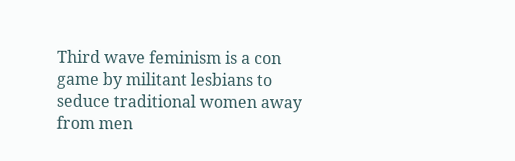Third wave feminism is a con game by militant lesbians to seduce traditional women away from men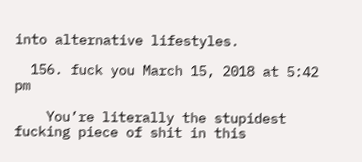into alternative lifestyles.

  156. fuck you March 15, 2018 at 5:42 pm

    You’re literally the stupidest fucking piece of shit in this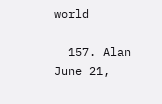world

  157. Alan June 21,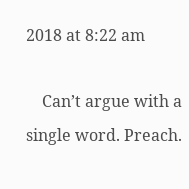2018 at 8:22 am

    Can’t argue with a single word. Preach.